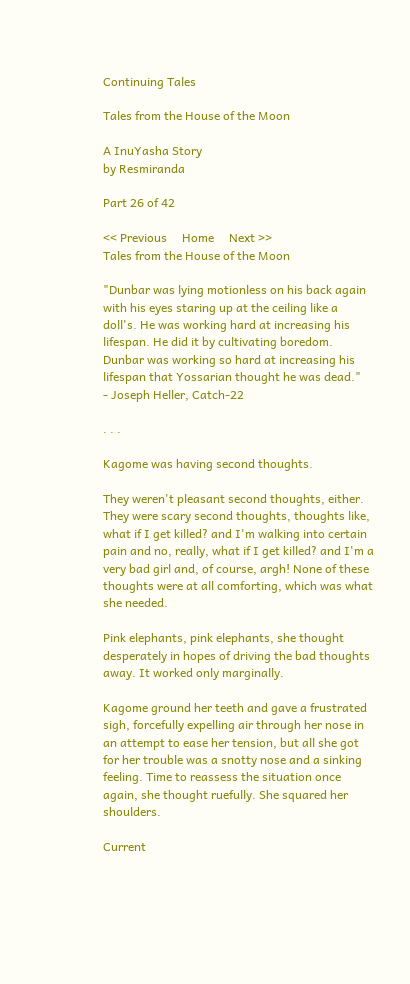Continuing Tales

Tales from the House of the Moon

A InuYasha Story
by Resmiranda

Part 26 of 42

<< Previous     Home     Next >>
Tales from the House of the Moon

"Dunbar was lying motionless on his back again with his eyes staring up at the ceiling like a doll's. He was working hard at increasing his lifespan. He did it by cultivating boredom. Dunbar was working so hard at increasing his lifespan that Yossarian thought he was dead."
- Joseph Heller, Catch-22

. . .

Kagome was having second thoughts.

They weren't pleasant second thoughts, either. They were scary second thoughts, thoughts like, what if I get killed? and I'm walking into certain pain and no, really, what if I get killed? and I'm a very bad girl and, of course, argh! None of these thoughts were at all comforting, which was what she needed.

Pink elephants, pink elephants, she thought desperately in hopes of driving the bad thoughts away. It worked only marginally.

Kagome ground her teeth and gave a frustrated sigh, forcefully expelling air through her nose in an attempt to ease her tension, but all she got for her trouble was a snotty nose and a sinking feeling. Time to reassess the situation once again, she thought ruefully. She squared her shoulders.

Current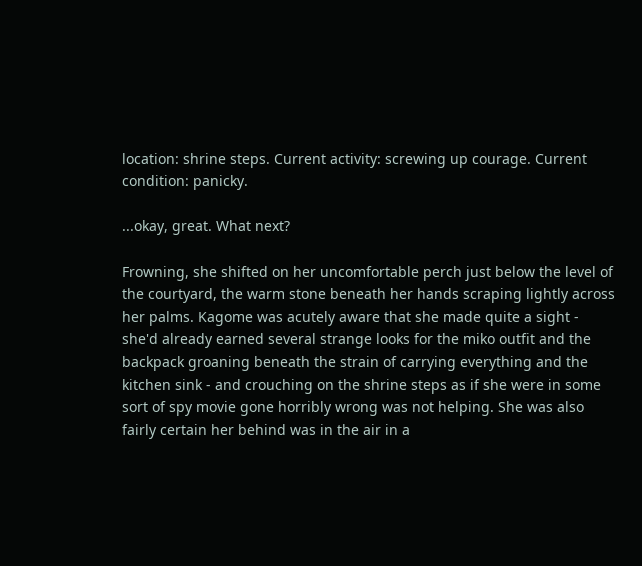location: shrine steps. Current activity: screwing up courage. Current condition: panicky.

...okay, great. What next?

Frowning, she shifted on her uncomfortable perch just below the level of the courtyard, the warm stone beneath her hands scraping lightly across her palms. Kagome was acutely aware that she made quite a sight - she'd already earned several strange looks for the miko outfit and the backpack groaning beneath the strain of carrying everything and the kitchen sink - and crouching on the shrine steps as if she were in some sort of spy movie gone horribly wrong was not helping. She was also fairly certain her behind was in the air in a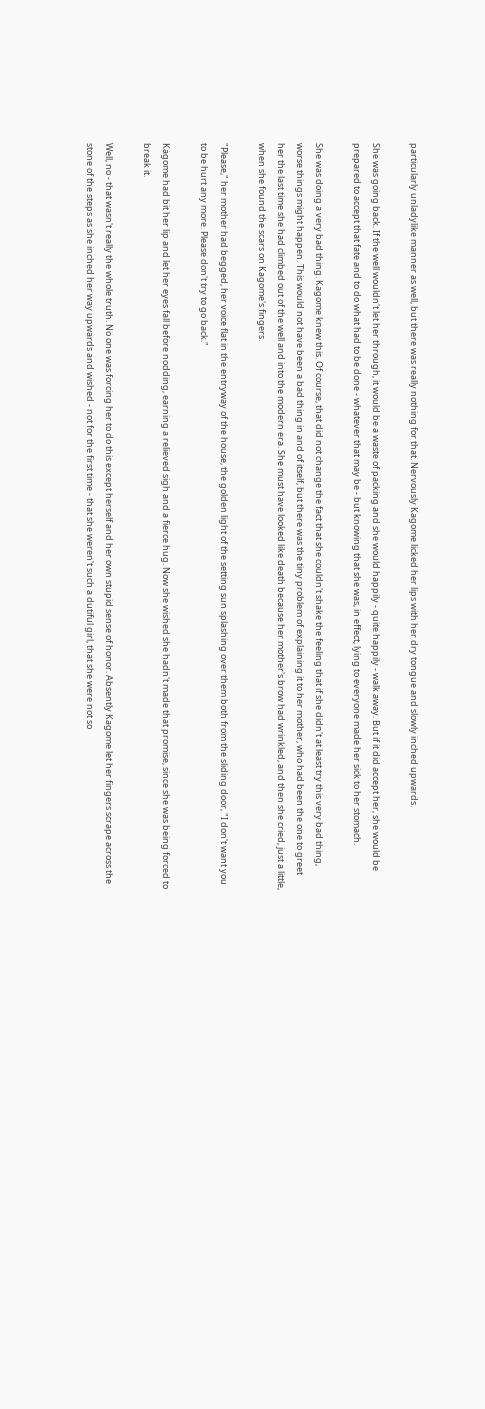particularly unladylike manner as well, but there was really nothing for that. Nervously Kagome licked her lips with her dry tongue and slowly inched upwards.

She was going back. If the well wouldn't let her through, it would be a waste of packing and she would happily - quite happily - walk away. But if it did accept her, she would be prepared to accept that fate and to do what had to be done - whatever that may be - but knowing that she was, in effect, lying to everyone made her sick to her stomach.

She was doing a very bad thing. Kagome knew this. Of course, that did not change the fact that she couldn't shake the feeling that if she didn't at least try this very bad thing, worse things might happen. This would not have been a bad thing in and of itself, but there was the tiny problem of explaining it to her mother, who had been the one to greet her the last time she had climbed out of the well and into the modern era. She must have looked like death because her mother's brow had wrinkled, and then she cried, just a little, when she found the scars on Kagome's fingers.

"Please," her mother had begged, her voice flat in the entryway of the house, the golden light of the setting sun splashing over them both from the sliding door, "I don't want you to be hurt any more. Please don't try to go back."

Kagome had bit her lip and let her eyes fall before nodding, earning a relieved sigh and a fierce hug. Now she wished she hadn't made that promise, since she was being forced to break it.

Well, no - that wasn't really the whole truth. No one was forcing her to do this except herself and her own stupid sense of honor. Absently Kagome let her fingers scrape across the stone of the steps as she inched her way upwards and wished - not for the first time - that she weren't such a dutiful girl, that she were not so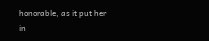honorable, as it put her in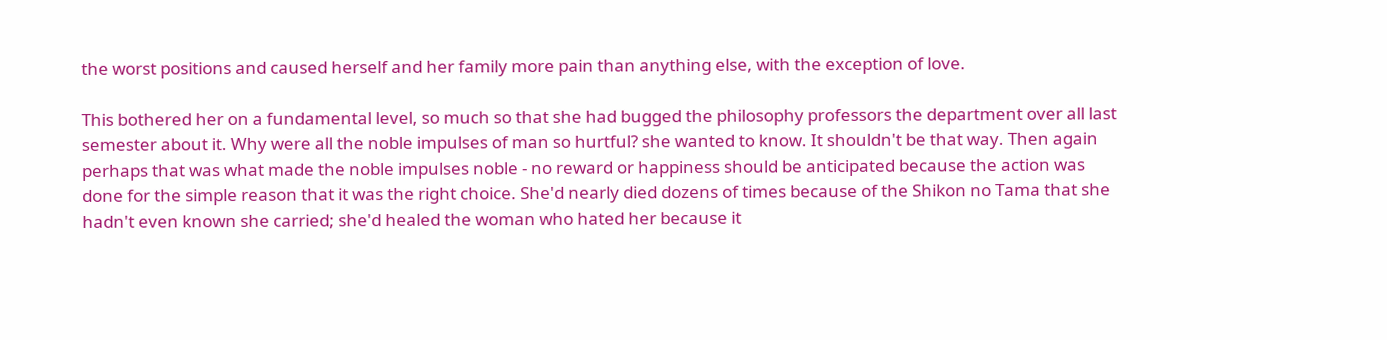the worst positions and caused herself and her family more pain than anything else, with the exception of love.

This bothered her on a fundamental level, so much so that she had bugged the philosophy professors the department over all last semester about it. Why were all the noble impulses of man so hurtful? she wanted to know. It shouldn't be that way. Then again perhaps that was what made the noble impulses noble - no reward or happiness should be anticipated because the action was done for the simple reason that it was the right choice. She'd nearly died dozens of times because of the Shikon no Tama that she hadn't even known she carried; she'd healed the woman who hated her because it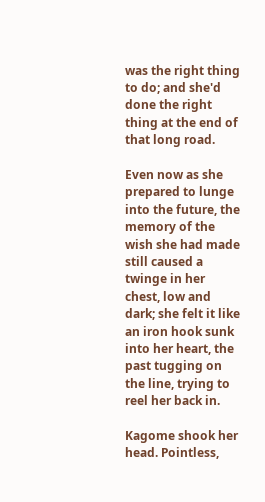was the right thing to do; and she'd done the right thing at the end of that long road.

Even now as she prepared to lunge into the future, the memory of the wish she had made still caused a twinge in her chest, low and dark; she felt it like an iron hook sunk into her heart, the past tugging on the line, trying to reel her back in.

Kagome shook her head. Pointless,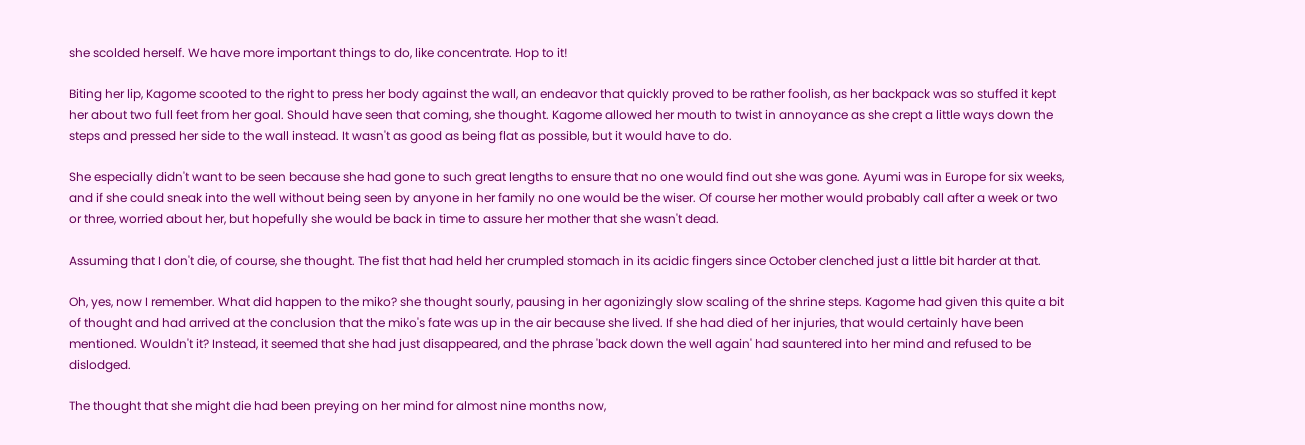she scolded herself. We have more important things to do, like concentrate. Hop to it!

Biting her lip, Kagome scooted to the right to press her body against the wall, an endeavor that quickly proved to be rather foolish, as her backpack was so stuffed it kept her about two full feet from her goal. Should have seen that coming, she thought. Kagome allowed her mouth to twist in annoyance as she crept a little ways down the steps and pressed her side to the wall instead. It wasn't as good as being flat as possible, but it would have to do.

She especially didn't want to be seen because she had gone to such great lengths to ensure that no one would find out she was gone. Ayumi was in Europe for six weeks, and if she could sneak into the well without being seen by anyone in her family no one would be the wiser. Of course her mother would probably call after a week or two or three, worried about her, but hopefully she would be back in time to assure her mother that she wasn't dead.

Assuming that I don't die, of course, she thought. The fist that had held her crumpled stomach in its acidic fingers since October clenched just a little bit harder at that.

Oh, yes, now I remember. What did happen to the miko? she thought sourly, pausing in her agonizingly slow scaling of the shrine steps. Kagome had given this quite a bit of thought and had arrived at the conclusion that the miko's fate was up in the air because she lived. If she had died of her injuries, that would certainly have been mentioned. Wouldn't it? Instead, it seemed that she had just disappeared, and the phrase 'back down the well again' had sauntered into her mind and refused to be dislodged.

The thought that she might die had been preying on her mind for almost nine months now,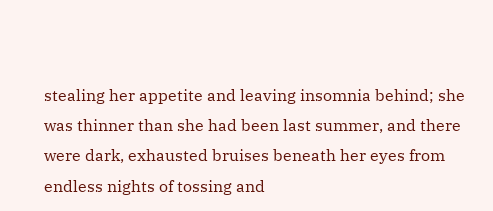stealing her appetite and leaving insomnia behind; she was thinner than she had been last summer, and there were dark, exhausted bruises beneath her eyes from endless nights of tossing and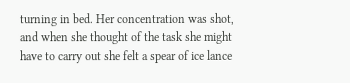turning in bed. Her concentration was shot, and when she thought of the task she might have to carry out she felt a spear of ice lance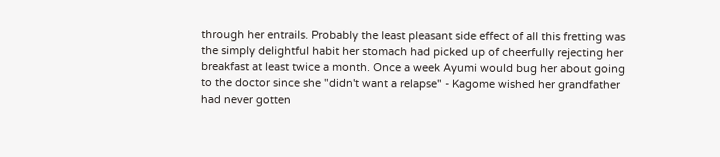through her entrails. Probably the least pleasant side effect of all this fretting was the simply delightful habit her stomach had picked up of cheerfully rejecting her breakfast at least twice a month. Once a week Ayumi would bug her about going to the doctor since she "didn't want a relapse" - Kagome wished her grandfather had never gotten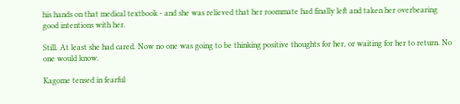his hands on that medical textbook - and she was relieved that her roommate had finally left and taken her overbearing good intentions with her.

Still. At least she had cared. Now no one was going to be thinking positive thoughts for her, or waiting for her to return. No one would know.

Kagome tensed in fearful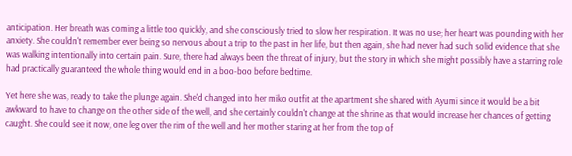anticipation. Her breath was coming a little too quickly, and she consciously tried to slow her respiration. It was no use; her heart was pounding with her anxiety. She couldn't remember ever being so nervous about a trip to the past in her life, but then again, she had never had such solid evidence that she was walking intentionally into certain pain. Sure, there had always been the threat of injury, but the story in which she might possibly have a starring role had practically guaranteed the whole thing would end in a boo-boo before bedtime.

Yet here she was, ready to take the plunge again. She'd changed into her miko outfit at the apartment she shared with Ayumi since it would be a bit awkward to have to change on the other side of the well, and she certainly couldn't change at the shrine as that would increase her chances of getting caught. She could see it now, one leg over the rim of the well and her mother staring at her from the top of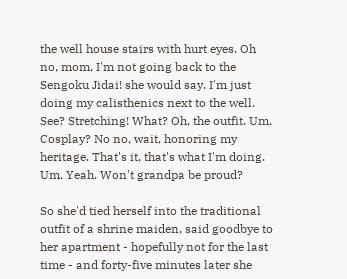the well house stairs with hurt eyes. Oh no, mom, I'm not going back to the Sengoku Jidai! she would say. I'm just doing my calisthenics next to the well. See? Stretching! What? Oh, the outfit. Um. Cosplay? No no, wait, honoring my heritage. That's it, that's what I'm doing. Um. Yeah. Won't grandpa be proud?

So she'd tied herself into the traditional outfit of a shrine maiden, said goodbye to her apartment - hopefully not for the last time - and forty-five minutes later she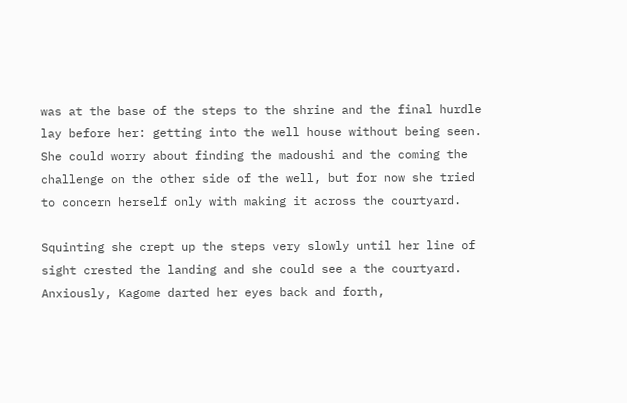was at the base of the steps to the shrine and the final hurdle lay before her: getting into the well house without being seen. She could worry about finding the madoushi and the coming the challenge on the other side of the well, but for now she tried to concern herself only with making it across the courtyard.

Squinting she crept up the steps very slowly until her line of sight crested the landing and she could see a the courtyard. Anxiously, Kagome darted her eyes back and forth,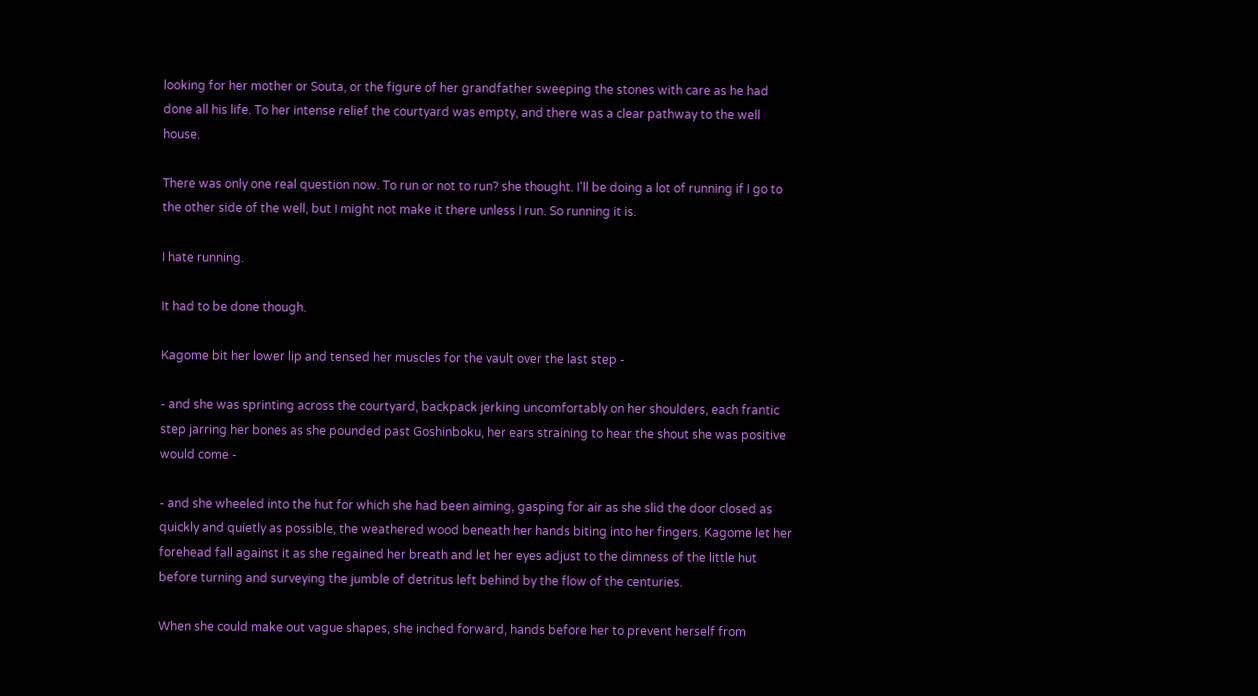looking for her mother or Souta, or the figure of her grandfather sweeping the stones with care as he had done all his life. To her intense relief the courtyard was empty, and there was a clear pathway to the well house.

There was only one real question now. To run or not to run? she thought. I'll be doing a lot of running if I go to the other side of the well, but I might not make it there unless I run. So running it is.

I hate running.

It had to be done though.

Kagome bit her lower lip and tensed her muscles for the vault over the last step -

- and she was sprinting across the courtyard, backpack jerking uncomfortably on her shoulders, each frantic step jarring her bones as she pounded past Goshinboku, her ears straining to hear the shout she was positive would come -

- and she wheeled into the hut for which she had been aiming, gasping for air as she slid the door closed as quickly and quietly as possible, the weathered wood beneath her hands biting into her fingers. Kagome let her forehead fall against it as she regained her breath and let her eyes adjust to the dimness of the little hut before turning and surveying the jumble of detritus left behind by the flow of the centuries.

When she could make out vague shapes, she inched forward, hands before her to prevent herself from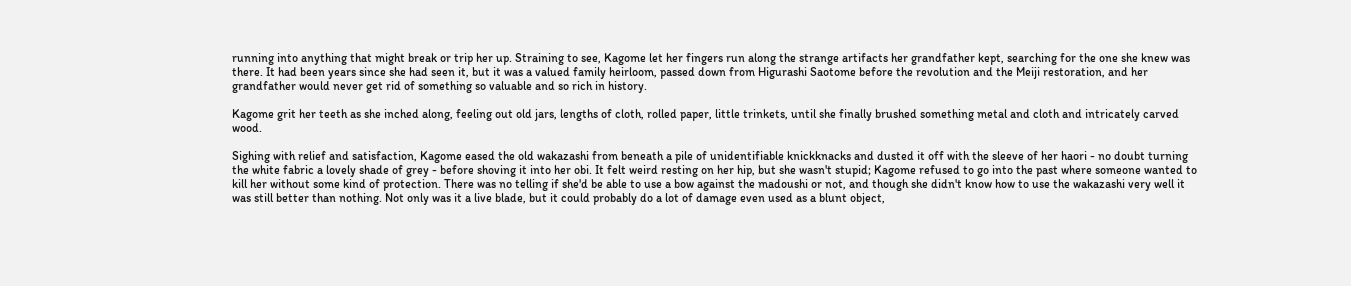running into anything that might break or trip her up. Straining to see, Kagome let her fingers run along the strange artifacts her grandfather kept, searching for the one she knew was there. It had been years since she had seen it, but it was a valued family heirloom, passed down from Higurashi Saotome before the revolution and the Meiji restoration, and her grandfather would never get rid of something so valuable and so rich in history.

Kagome grit her teeth as she inched along, feeling out old jars, lengths of cloth, rolled paper, little trinkets, until she finally brushed something metal and cloth and intricately carved wood.

Sighing with relief and satisfaction, Kagome eased the old wakazashi from beneath a pile of unidentifiable knickknacks and dusted it off with the sleeve of her haori - no doubt turning the white fabric a lovely shade of grey - before shoving it into her obi. It felt weird resting on her hip, but she wasn't stupid; Kagome refused to go into the past where someone wanted to kill her without some kind of protection. There was no telling if she'd be able to use a bow against the madoushi or not, and though she didn't know how to use the wakazashi very well it was still better than nothing. Not only was it a live blade, but it could probably do a lot of damage even used as a blunt object,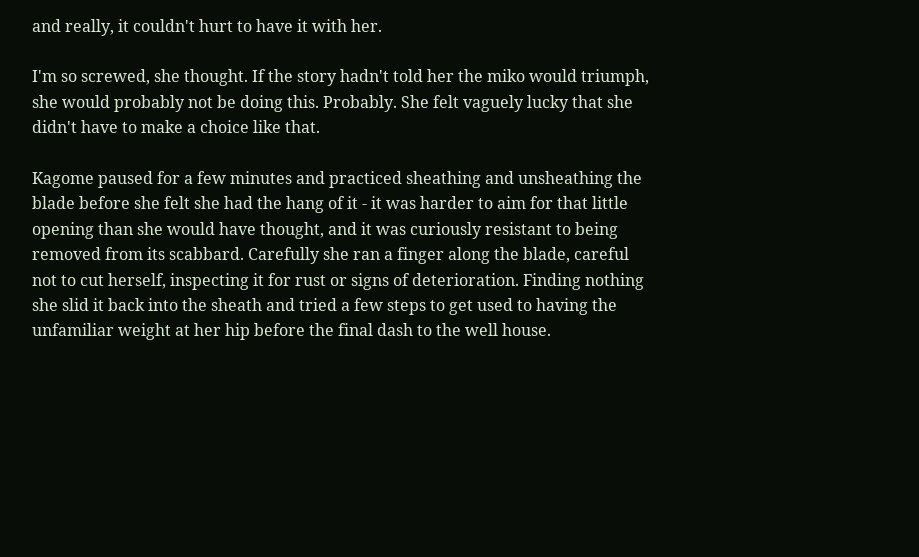and really, it couldn't hurt to have it with her.

I'm so screwed, she thought. If the story hadn't told her the miko would triumph, she would probably not be doing this. Probably. She felt vaguely lucky that she didn't have to make a choice like that.

Kagome paused for a few minutes and practiced sheathing and unsheathing the blade before she felt she had the hang of it - it was harder to aim for that little opening than she would have thought, and it was curiously resistant to being removed from its scabbard. Carefully she ran a finger along the blade, careful not to cut herself, inspecting it for rust or signs of deterioration. Finding nothing she slid it back into the sheath and tried a few steps to get used to having the unfamiliar weight at her hip before the final dash to the well house.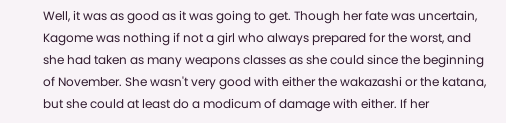Well, it was as good as it was going to get. Though her fate was uncertain, Kagome was nothing if not a girl who always prepared for the worst, and she had taken as many weapons classes as she could since the beginning of November. She wasn't very good with either the wakazashi or the katana, but she could at least do a modicum of damage with either. If her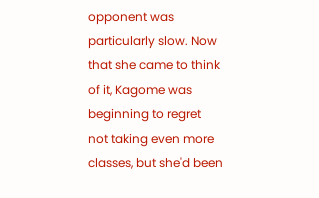opponent was particularly slow. Now that she came to think of it, Kagome was beginning to regret not taking even more classes, but she'd been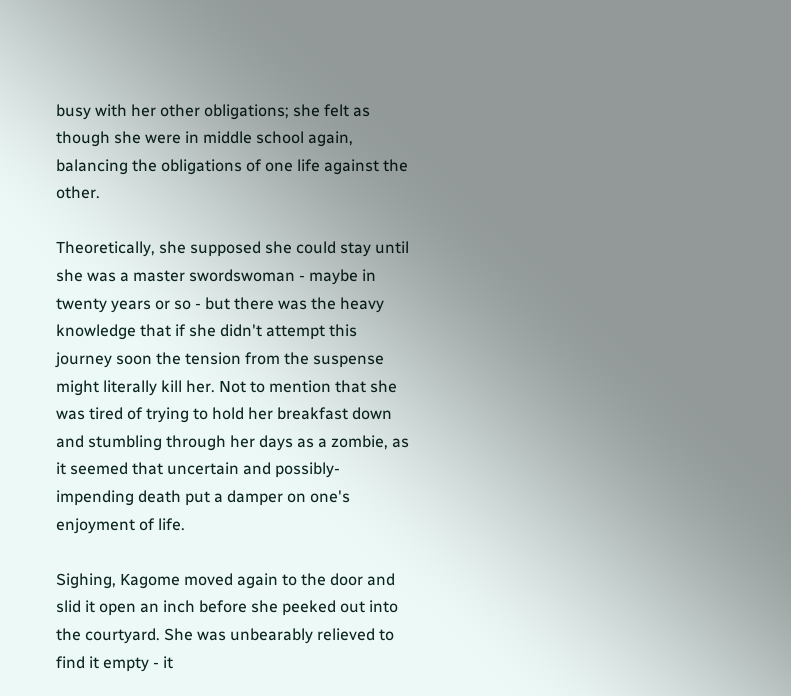busy with her other obligations; she felt as though she were in middle school again, balancing the obligations of one life against the other.

Theoretically, she supposed she could stay until she was a master swordswoman - maybe in twenty years or so - but there was the heavy knowledge that if she didn't attempt this journey soon the tension from the suspense might literally kill her. Not to mention that she was tired of trying to hold her breakfast down and stumbling through her days as a zombie, as it seemed that uncertain and possibly-impending death put a damper on one's enjoyment of life.

Sighing, Kagome moved again to the door and slid it open an inch before she peeked out into the courtyard. She was unbearably relieved to find it empty - it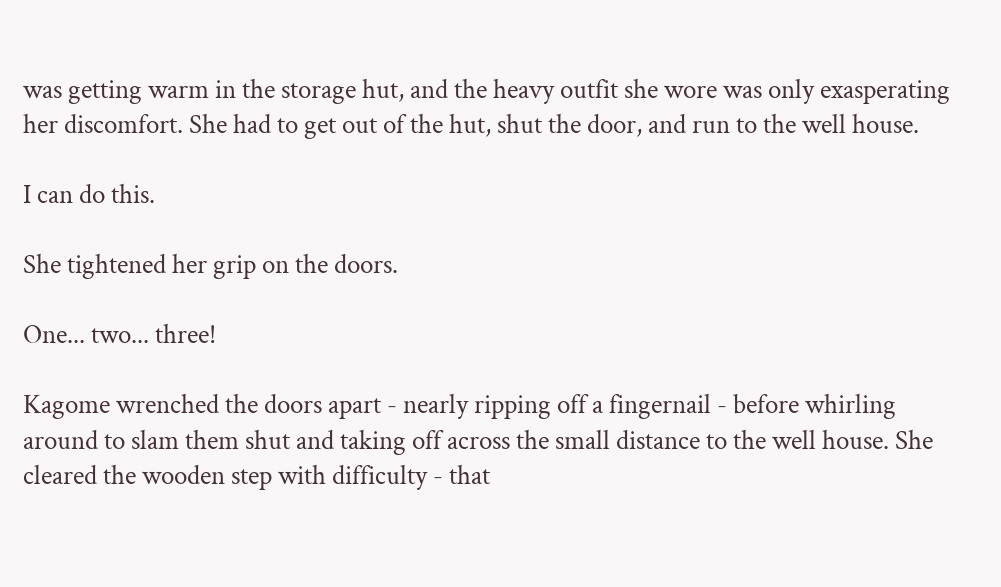was getting warm in the storage hut, and the heavy outfit she wore was only exasperating her discomfort. She had to get out of the hut, shut the door, and run to the well house.

I can do this.

She tightened her grip on the doors.

One... two... three!

Kagome wrenched the doors apart - nearly ripping off a fingernail - before whirling around to slam them shut and taking off across the small distance to the well house. She cleared the wooden step with difficulty - that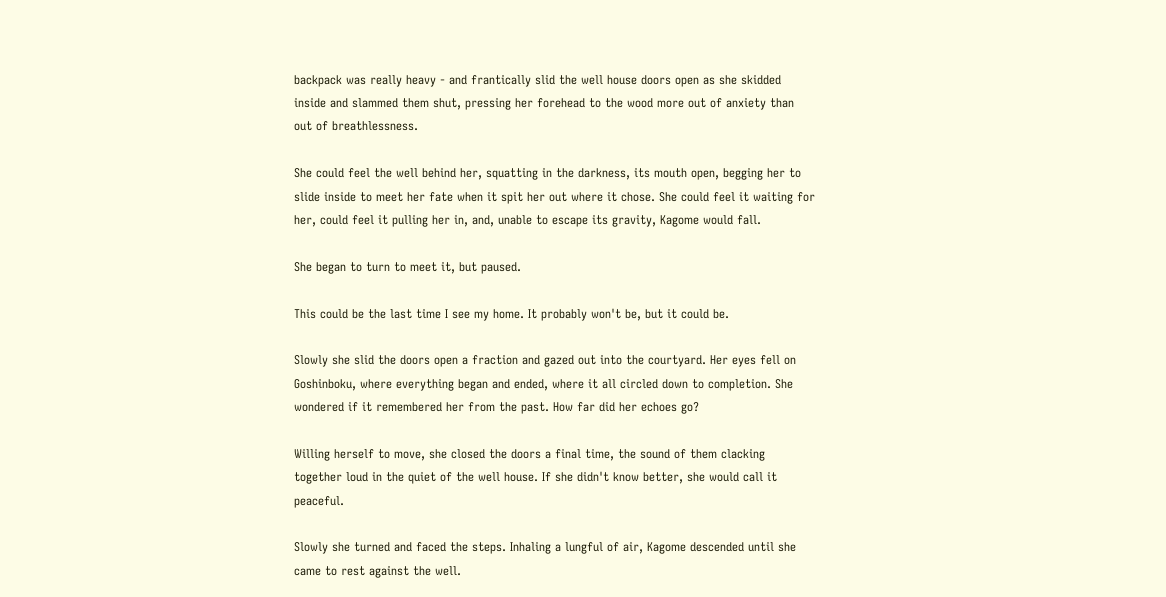backpack was really heavy - and frantically slid the well house doors open as she skidded inside and slammed them shut, pressing her forehead to the wood more out of anxiety than out of breathlessness.

She could feel the well behind her, squatting in the darkness, its mouth open, begging her to slide inside to meet her fate when it spit her out where it chose. She could feel it waiting for her, could feel it pulling her in, and, unable to escape its gravity, Kagome would fall.

She began to turn to meet it, but paused.

This could be the last time I see my home. It probably won't be, but it could be.

Slowly she slid the doors open a fraction and gazed out into the courtyard. Her eyes fell on Goshinboku, where everything began and ended, where it all circled down to completion. She wondered if it remembered her from the past. How far did her echoes go?

Willing herself to move, she closed the doors a final time, the sound of them clacking together loud in the quiet of the well house. If she didn't know better, she would call it peaceful.

Slowly she turned and faced the steps. Inhaling a lungful of air, Kagome descended until she came to rest against the well.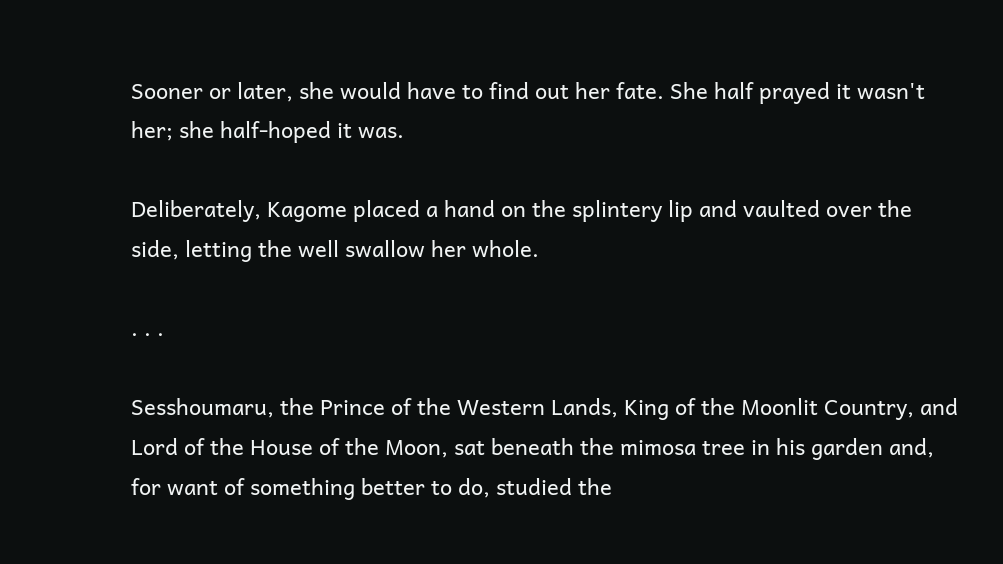Sooner or later, she would have to find out her fate. She half prayed it wasn't her; she half-hoped it was.

Deliberately, Kagome placed a hand on the splintery lip and vaulted over the side, letting the well swallow her whole.

. . .

Sesshoumaru, the Prince of the Western Lands, King of the Moonlit Country, and Lord of the House of the Moon, sat beneath the mimosa tree in his garden and, for want of something better to do, studied the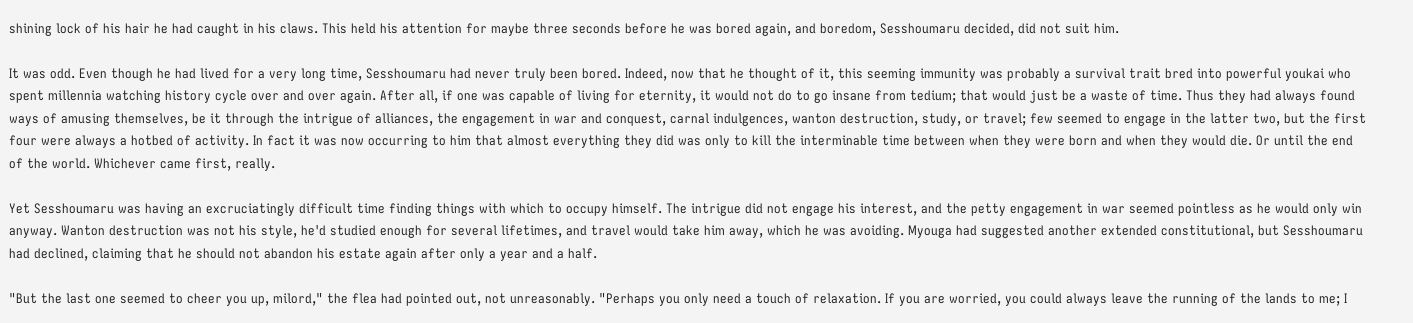shining lock of his hair he had caught in his claws. This held his attention for maybe three seconds before he was bored again, and boredom, Sesshoumaru decided, did not suit him.

It was odd. Even though he had lived for a very long time, Sesshoumaru had never truly been bored. Indeed, now that he thought of it, this seeming immunity was probably a survival trait bred into powerful youkai who spent millennia watching history cycle over and over again. After all, if one was capable of living for eternity, it would not do to go insane from tedium; that would just be a waste of time. Thus they had always found ways of amusing themselves, be it through the intrigue of alliances, the engagement in war and conquest, carnal indulgences, wanton destruction, study, or travel; few seemed to engage in the latter two, but the first four were always a hotbed of activity. In fact it was now occurring to him that almost everything they did was only to kill the interminable time between when they were born and when they would die. Or until the end of the world. Whichever came first, really.

Yet Sesshoumaru was having an excruciatingly difficult time finding things with which to occupy himself. The intrigue did not engage his interest, and the petty engagement in war seemed pointless as he would only win anyway. Wanton destruction was not his style, he'd studied enough for several lifetimes, and travel would take him away, which he was avoiding. Myouga had suggested another extended constitutional, but Sesshoumaru had declined, claiming that he should not abandon his estate again after only a year and a half.

"But the last one seemed to cheer you up, milord," the flea had pointed out, not unreasonably. "Perhaps you only need a touch of relaxation. If you are worried, you could always leave the running of the lands to me; I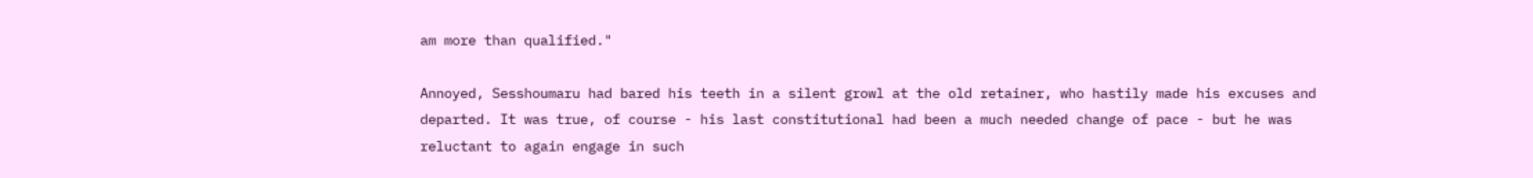am more than qualified."

Annoyed, Sesshoumaru had bared his teeth in a silent growl at the old retainer, who hastily made his excuses and departed. It was true, of course - his last constitutional had been a much needed change of pace - but he was reluctant to again engage in such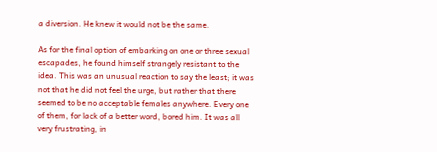a diversion. He knew it would not be the same.

As for the final option of embarking on one or three sexual escapades, he found himself strangely resistant to the idea. This was an unusual reaction to say the least; it was not that he did not feel the urge, but rather that there seemed to be no acceptable females anywhere. Every one of them, for lack of a better word, bored him. It was all very frustrating, in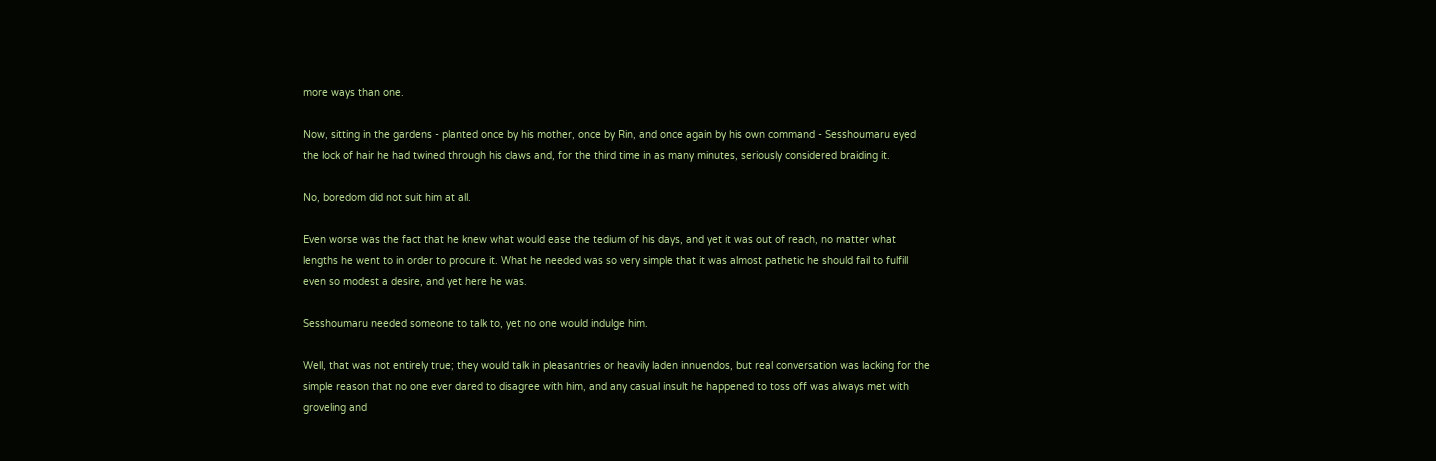more ways than one.

Now, sitting in the gardens - planted once by his mother, once by Rin, and once again by his own command - Sesshoumaru eyed the lock of hair he had twined through his claws and, for the third time in as many minutes, seriously considered braiding it.

No, boredom did not suit him at all.

Even worse was the fact that he knew what would ease the tedium of his days, and yet it was out of reach, no matter what lengths he went to in order to procure it. What he needed was so very simple that it was almost pathetic he should fail to fulfill even so modest a desire, and yet here he was.

Sesshoumaru needed someone to talk to, yet no one would indulge him.

Well, that was not entirely true; they would talk in pleasantries or heavily laden innuendos, but real conversation was lacking for the simple reason that no one ever dared to disagree with him, and any casual insult he happened to toss off was always met with groveling and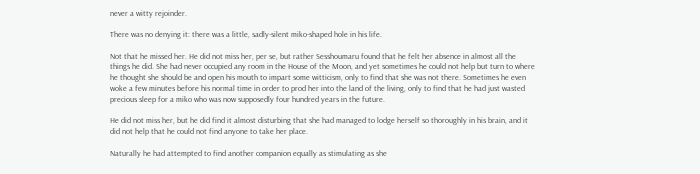never a witty rejoinder.

There was no denying it: there was a little, sadly-silent miko-shaped hole in his life.

Not that he missed her. He did not miss her, per se, but rather Sesshoumaru found that he felt her absence in almost all the things he did. She had never occupied any room in the House of the Moon, and yet sometimes he could not help but turn to where he thought she should be and open his mouth to impart some witticism, only to find that she was not there. Sometimes he even woke a few minutes before his normal time in order to prod her into the land of the living, only to find that he had just wasted precious sleep for a miko who was now supposedly four hundred years in the future.

He did not miss her, but he did find it almost disturbing that she had managed to lodge herself so thoroughly in his brain, and it did not help that he could not find anyone to take her place.

Naturally he had attempted to find another companion equally as stimulating as she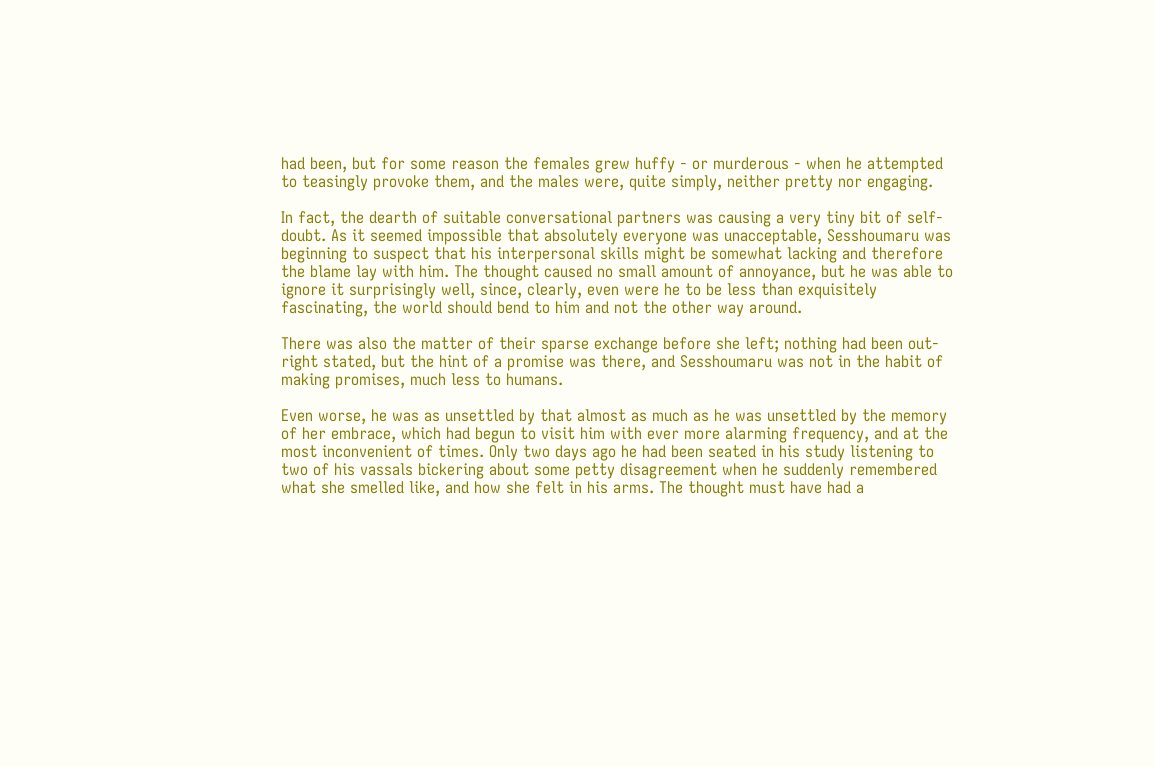had been, but for some reason the females grew huffy - or murderous - when he attempted to teasingly provoke them, and the males were, quite simply, neither pretty nor engaging.

In fact, the dearth of suitable conversational partners was causing a very tiny bit of self-doubt. As it seemed impossible that absolutely everyone was unacceptable, Sesshoumaru was beginning to suspect that his interpersonal skills might be somewhat lacking and therefore the blame lay with him. The thought caused no small amount of annoyance, but he was able to ignore it surprisingly well, since, clearly, even were he to be less than exquisitely fascinating, the world should bend to him and not the other way around.

There was also the matter of their sparse exchange before she left; nothing had been out-right stated, but the hint of a promise was there, and Sesshoumaru was not in the habit of making promises, much less to humans.

Even worse, he was as unsettled by that almost as much as he was unsettled by the memory of her embrace, which had begun to visit him with ever more alarming frequency, and at the most inconvenient of times. Only two days ago he had been seated in his study listening to two of his vassals bickering about some petty disagreement when he suddenly remembered what she smelled like, and how she felt in his arms. The thought must have had a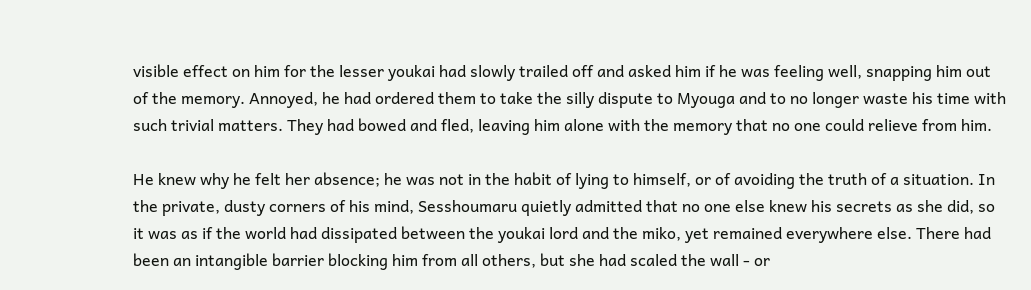visible effect on him for the lesser youkai had slowly trailed off and asked him if he was feeling well, snapping him out of the memory. Annoyed, he had ordered them to take the silly dispute to Myouga and to no longer waste his time with such trivial matters. They had bowed and fled, leaving him alone with the memory that no one could relieve from him.

He knew why he felt her absence; he was not in the habit of lying to himself, or of avoiding the truth of a situation. In the private, dusty corners of his mind, Sesshoumaru quietly admitted that no one else knew his secrets as she did, so it was as if the world had dissipated between the youkai lord and the miko, yet remained everywhere else. There had been an intangible barrier blocking him from all others, but she had scaled the wall - or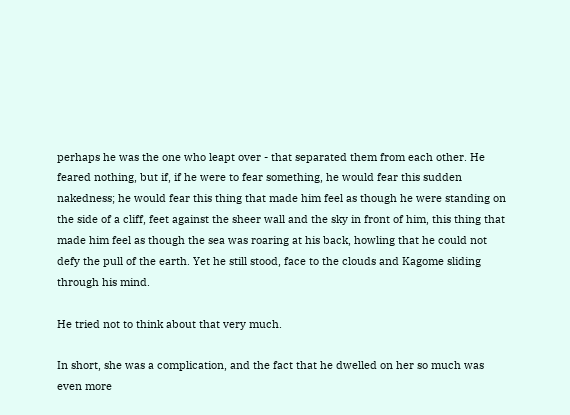perhaps he was the one who leapt over - that separated them from each other. He feared nothing, but if, if he were to fear something, he would fear this sudden nakedness; he would fear this thing that made him feel as though he were standing on the side of a cliff, feet against the sheer wall and the sky in front of him, this thing that made him feel as though the sea was roaring at his back, howling that he could not defy the pull of the earth. Yet he still stood, face to the clouds and Kagome sliding through his mind.

He tried not to think about that very much.

In short, she was a complication, and the fact that he dwelled on her so much was even more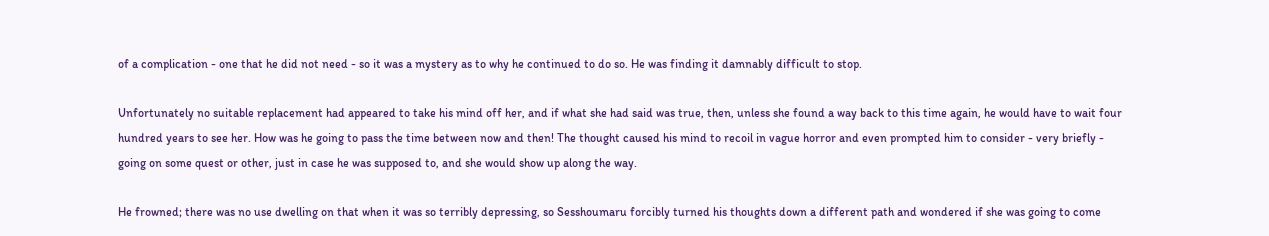of a complication - one that he did not need - so it was a mystery as to why he continued to do so. He was finding it damnably difficult to stop.

Unfortunately no suitable replacement had appeared to take his mind off her, and if what she had said was true, then, unless she found a way back to this time again, he would have to wait four hundred years to see her. How was he going to pass the time between now and then! The thought caused his mind to recoil in vague horror and even prompted him to consider - very briefly - going on some quest or other, just in case he was supposed to, and she would show up along the way.

He frowned; there was no use dwelling on that when it was so terribly depressing, so Sesshoumaru forcibly turned his thoughts down a different path and wondered if she was going to come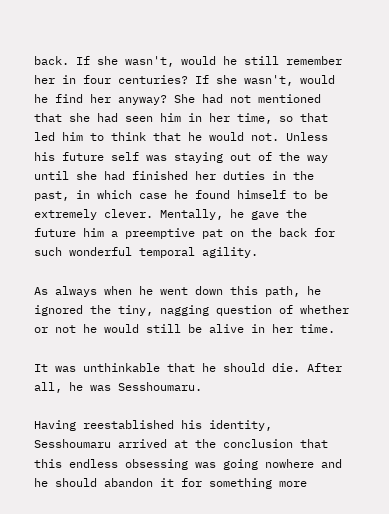back. If she wasn't, would he still remember her in four centuries? If she wasn't, would he find her anyway? She had not mentioned that she had seen him in her time, so that led him to think that he would not. Unless his future self was staying out of the way until she had finished her duties in the past, in which case he found himself to be extremely clever. Mentally, he gave the future him a preemptive pat on the back for such wonderful temporal agility.

As always when he went down this path, he ignored the tiny, nagging question of whether or not he would still be alive in her time.

It was unthinkable that he should die. After all, he was Sesshoumaru.

Having reestablished his identity, Sesshoumaru arrived at the conclusion that this endless obsessing was going nowhere and he should abandon it for something more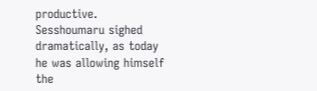productive. Sesshoumaru sighed dramatically, as today he was allowing himself the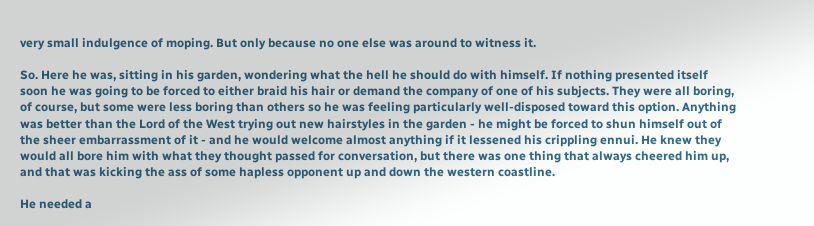very small indulgence of moping. But only because no one else was around to witness it.

So. Here he was, sitting in his garden, wondering what the hell he should do with himself. If nothing presented itself soon he was going to be forced to either braid his hair or demand the company of one of his subjects. They were all boring, of course, but some were less boring than others so he was feeling particularly well-disposed toward this option. Anything was better than the Lord of the West trying out new hairstyles in the garden - he might be forced to shun himself out of the sheer embarrassment of it - and he would welcome almost anything if it lessened his crippling ennui. He knew they would all bore him with what they thought passed for conversation, but there was one thing that always cheered him up, and that was kicking the ass of some hapless opponent up and down the western coastline.

He needed a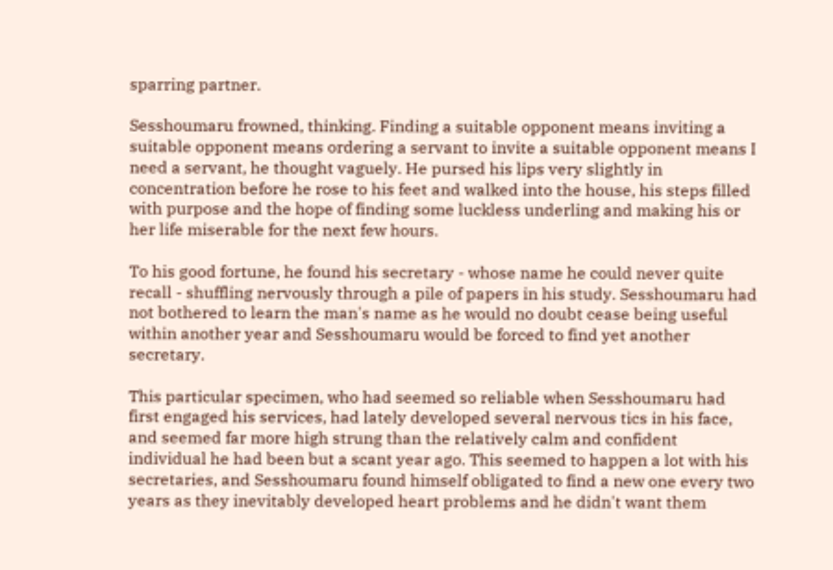sparring partner.

Sesshoumaru frowned, thinking. Finding a suitable opponent means inviting a suitable opponent means ordering a servant to invite a suitable opponent means I need a servant, he thought vaguely. He pursed his lips very slightly in concentration before he rose to his feet and walked into the house, his steps filled with purpose and the hope of finding some luckless underling and making his or her life miserable for the next few hours.

To his good fortune, he found his secretary - whose name he could never quite recall - shuffling nervously through a pile of papers in his study. Sesshoumaru had not bothered to learn the man's name as he would no doubt cease being useful within another year and Sesshoumaru would be forced to find yet another secretary.

This particular specimen, who had seemed so reliable when Sesshoumaru had first engaged his services, had lately developed several nervous tics in his face, and seemed far more high strung than the relatively calm and confident individual he had been but a scant year ago. This seemed to happen a lot with his secretaries, and Sesshoumaru found himself obligated to find a new one every two years as they inevitably developed heart problems and he didn't want them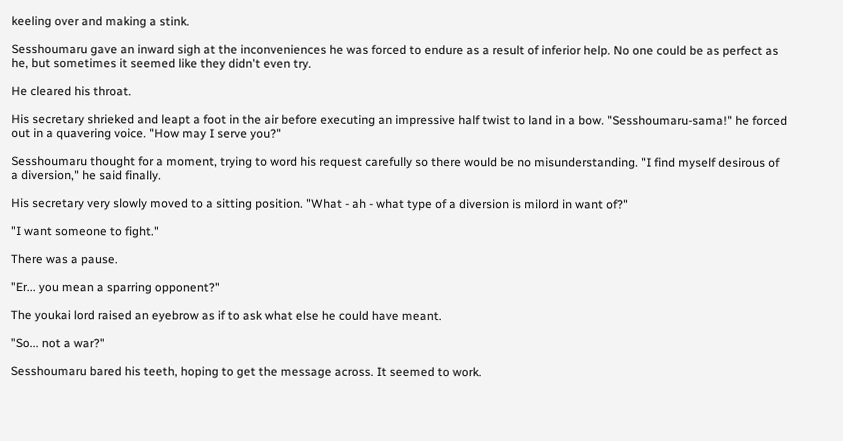keeling over and making a stink.

Sesshoumaru gave an inward sigh at the inconveniences he was forced to endure as a result of inferior help. No one could be as perfect as he, but sometimes it seemed like they didn't even try.

He cleared his throat.

His secretary shrieked and leapt a foot in the air before executing an impressive half twist to land in a bow. "Sesshoumaru-sama!" he forced out in a quavering voice. "How may I serve you?"

Sesshoumaru thought for a moment, trying to word his request carefully so there would be no misunderstanding. "I find myself desirous of a diversion," he said finally.

His secretary very slowly moved to a sitting position. "What - ah - what type of a diversion is milord in want of?"

"I want someone to fight."

There was a pause.

"Er... you mean a sparring opponent?"

The youkai lord raised an eyebrow as if to ask what else he could have meant.

"So... not a war?"

Sesshoumaru bared his teeth, hoping to get the message across. It seemed to work.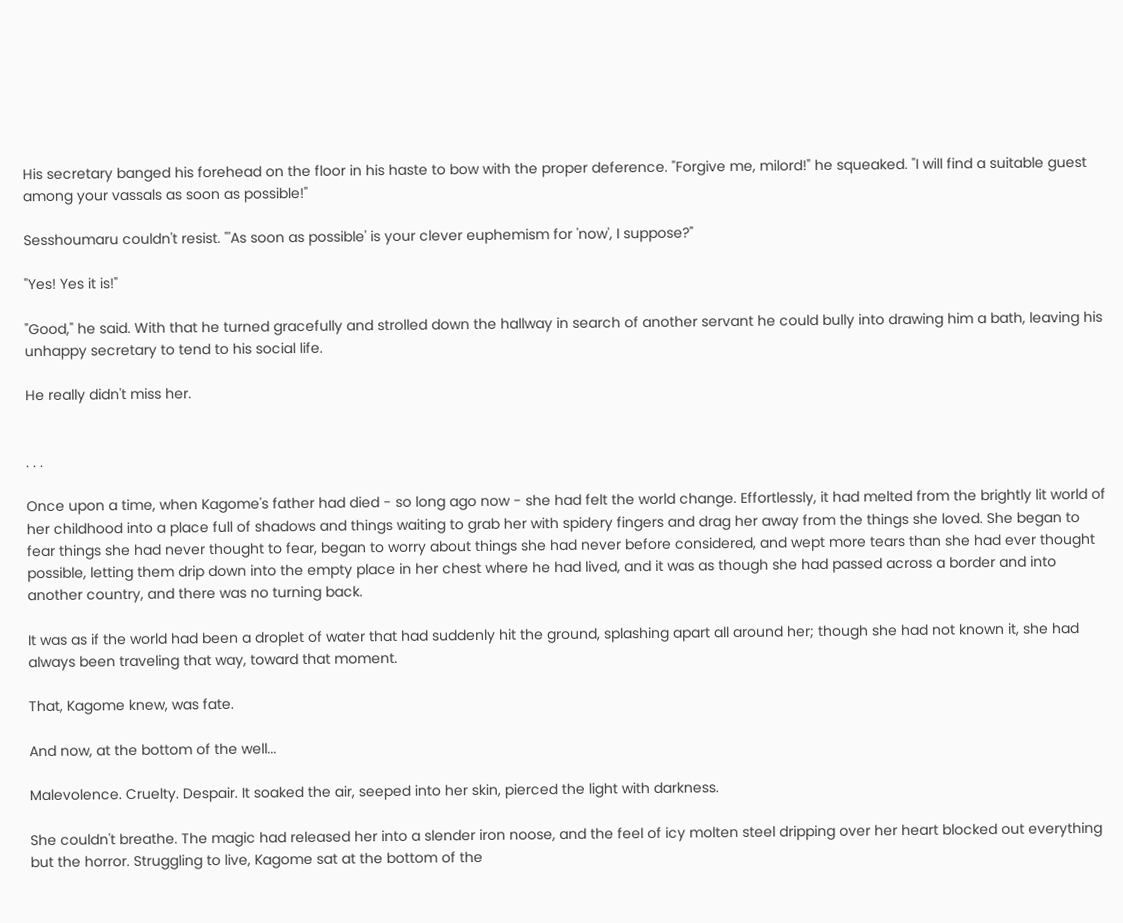His secretary banged his forehead on the floor in his haste to bow with the proper deference. "Forgive me, milord!" he squeaked. "I will find a suitable guest among your vassals as soon as possible!"

Sesshoumaru couldn't resist. "'As soon as possible' is your clever euphemism for 'now', I suppose?"

"Yes! Yes it is!"

"Good," he said. With that he turned gracefully and strolled down the hallway in search of another servant he could bully into drawing him a bath, leaving his unhappy secretary to tend to his social life.

He really didn't miss her.


. . .

Once upon a time, when Kagome's father had died - so long ago now - she had felt the world change. Effortlessly, it had melted from the brightly lit world of her childhood into a place full of shadows and things waiting to grab her with spidery fingers and drag her away from the things she loved. She began to fear things she had never thought to fear, began to worry about things she had never before considered, and wept more tears than she had ever thought possible, letting them drip down into the empty place in her chest where he had lived, and it was as though she had passed across a border and into another country, and there was no turning back.

It was as if the world had been a droplet of water that had suddenly hit the ground, splashing apart all around her; though she had not known it, she had always been traveling that way, toward that moment.

That, Kagome knew, was fate.

And now, at the bottom of the well...

Malevolence. Cruelty. Despair. It soaked the air, seeped into her skin, pierced the light with darkness.

She couldn't breathe. The magic had released her into a slender iron noose, and the feel of icy molten steel dripping over her heart blocked out everything but the horror. Struggling to live, Kagome sat at the bottom of the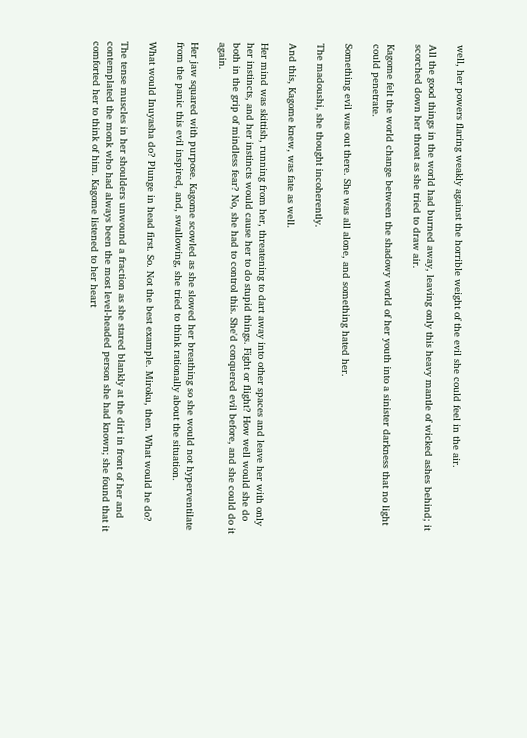well, her powers flaring weakly against the horrible weight of the evil she could feel in the air.

All the good things in the world had burned away, leaving only this heavy mantle of wicked ashes behind; it scorched down her throat as she tried to draw air.

Kagome felt the world change between the shadowy world of her youth into a sinister darkness that no light could penetrate.

Something evil was out there. She was all alone, and something hated her.

The madoushi, she thought incoherently.

And this, Kagome knew, was fate as well.

Her mind was skittish, running from her, threatening to dart away into other spaces and leave her with only her instincts, and her instincts would cause her to do stupid things. Fight or flight? How well would she do both in the grip of mindless fear? No, she had to control this. She'd conquered evil before, and she could do it again.

Her jaw squared with purpose. Kagome scowled as she slowed her breathing so she would not hyperventilate from the panic this evil inspired, and, swallowing, she tried to think rationally about the situation.

What would Inuyasha do? Plunge in head first. So. Not the best example. Miroku, then. What would he do?

The tense muscles in her shoulders unwound a fraction as she stared blankly at the dirt in front of her and contemplated the monk who had always been the most level-headed person she had known; she found that it comforted her to think of him. Kagome listened to her heart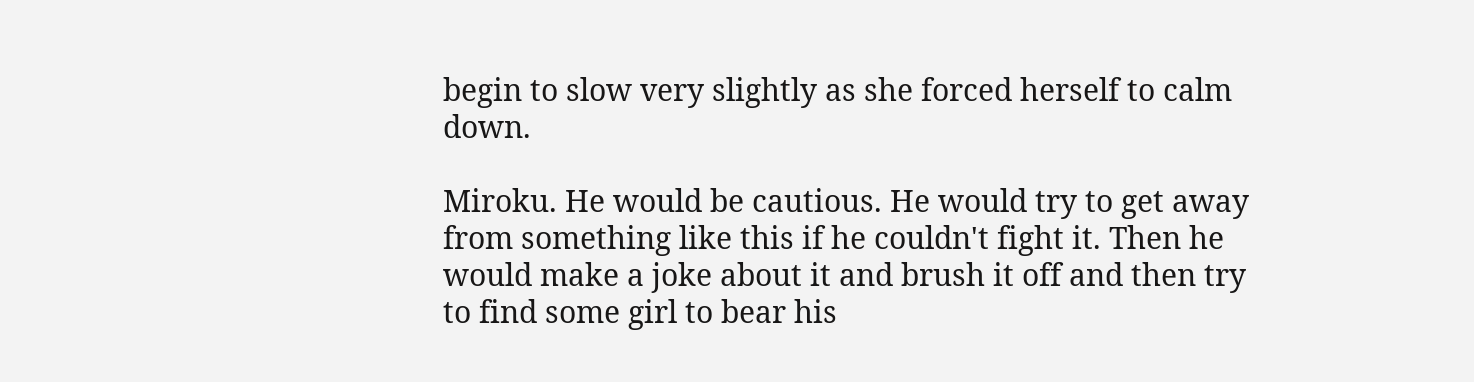begin to slow very slightly as she forced herself to calm down.

Miroku. He would be cautious. He would try to get away from something like this if he couldn't fight it. Then he would make a joke about it and brush it off and then try to find some girl to bear his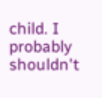child. I probably shouldn't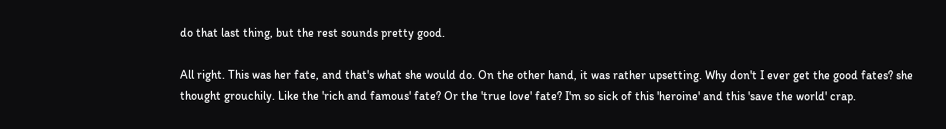do that last thing, but the rest sounds pretty good.

All right. This was her fate, and that's what she would do. On the other hand, it was rather upsetting. Why don't I ever get the good fates? she thought grouchily. Like the 'rich and famous' fate? Or the 'true love' fate? I'm so sick of this 'heroine' and this 'save the world' crap.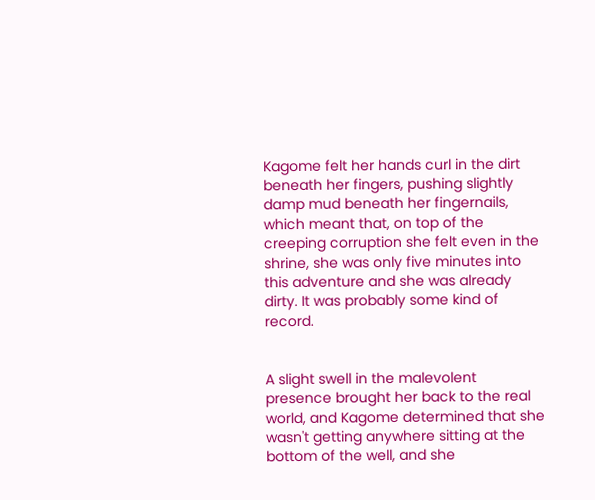Kagome felt her hands curl in the dirt beneath her fingers, pushing slightly damp mud beneath her fingernails, which meant that, on top of the creeping corruption she felt even in the shrine, she was only five minutes into this adventure and she was already dirty. It was probably some kind of record.


A slight swell in the malevolent presence brought her back to the real world, and Kagome determined that she wasn't getting anywhere sitting at the bottom of the well, and she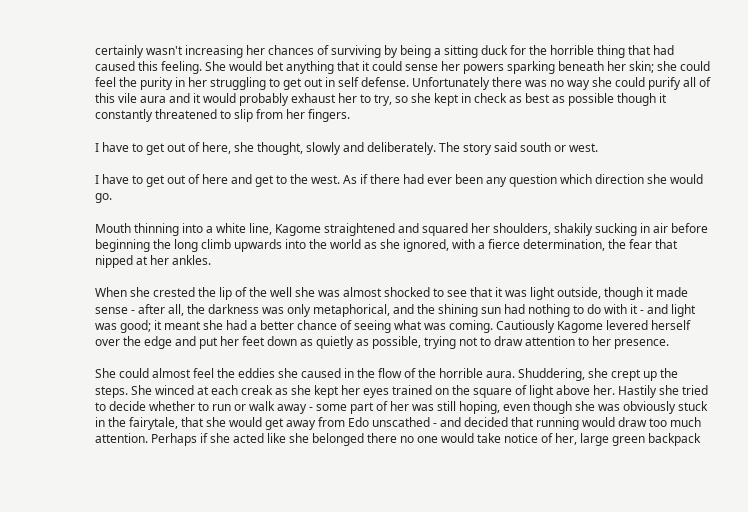certainly wasn't increasing her chances of surviving by being a sitting duck for the horrible thing that had caused this feeling. She would bet anything that it could sense her powers sparking beneath her skin; she could feel the purity in her struggling to get out in self defense. Unfortunately there was no way she could purify all of this vile aura and it would probably exhaust her to try, so she kept in check as best as possible though it constantly threatened to slip from her fingers.

I have to get out of here, she thought, slowly and deliberately. The story said south or west.

I have to get out of here and get to the west. As if there had ever been any question which direction she would go.

Mouth thinning into a white line, Kagome straightened and squared her shoulders, shakily sucking in air before beginning the long climb upwards into the world as she ignored, with a fierce determination, the fear that nipped at her ankles.

When she crested the lip of the well she was almost shocked to see that it was light outside, though it made sense - after all, the darkness was only metaphorical, and the shining sun had nothing to do with it - and light was good; it meant she had a better chance of seeing what was coming. Cautiously Kagome levered herself over the edge and put her feet down as quietly as possible, trying not to draw attention to her presence.

She could almost feel the eddies she caused in the flow of the horrible aura. Shuddering, she crept up the steps. She winced at each creak as she kept her eyes trained on the square of light above her. Hastily she tried to decide whether to run or walk away - some part of her was still hoping, even though she was obviously stuck in the fairytale, that she would get away from Edo unscathed - and decided that running would draw too much attention. Perhaps if she acted like she belonged there no one would take notice of her, large green backpack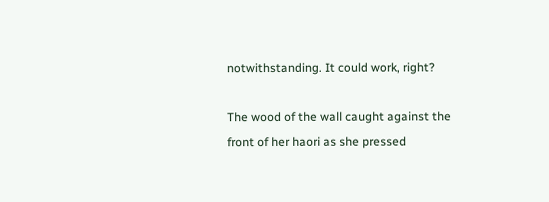notwithstanding. It could work, right?

The wood of the wall caught against the front of her haori as she pressed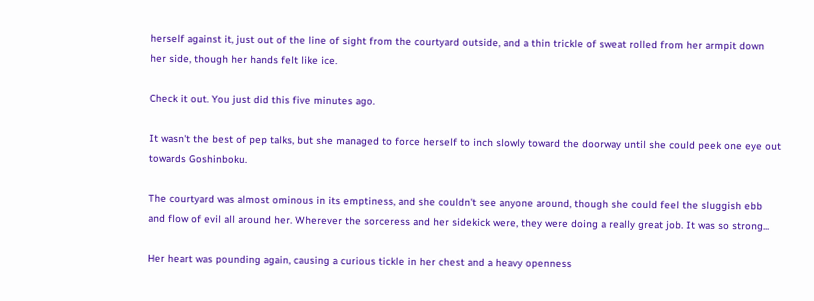herself against it, just out of the line of sight from the courtyard outside, and a thin trickle of sweat rolled from her armpit down her side, though her hands felt like ice.

Check it out. You just did this five minutes ago.

It wasn't the best of pep talks, but she managed to force herself to inch slowly toward the doorway until she could peek one eye out towards Goshinboku.

The courtyard was almost ominous in its emptiness, and she couldn't see anyone around, though she could feel the sluggish ebb and flow of evil all around her. Wherever the sorceress and her sidekick were, they were doing a really great job. It was so strong...

Her heart was pounding again, causing a curious tickle in her chest and a heavy openness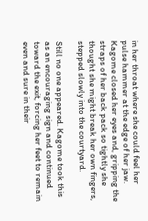in her throat where she could feel her pulse hammer at the edge of her jaw. Kagome closed her eyes and, gripping the straps of her back pack so tightly she thought she might break her own fingers, stepped slowly into the courtyard.

Still no one appeared. Kagome took this as an encouraging sign and continued toward the exit, forcing her feet to remain even and sure in their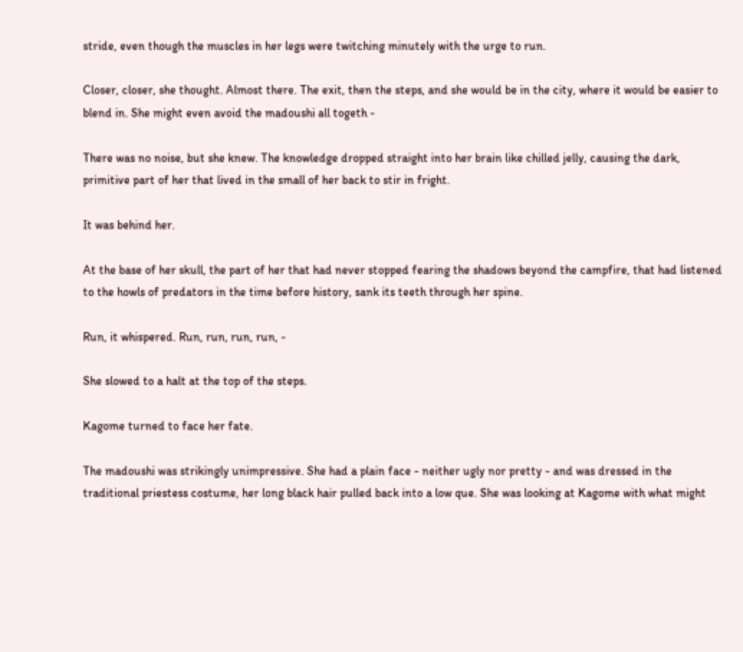stride, even though the muscles in her legs were twitching minutely with the urge to run.

Closer, closer, she thought. Almost there. The exit, then the steps, and she would be in the city, where it would be easier to blend in. She might even avoid the madoushi all togeth -

There was no noise, but she knew. The knowledge dropped straight into her brain like chilled jelly, causing the dark, primitive part of her that lived in the small of her back to stir in fright.

It was behind her.

At the base of her skull, the part of her that had never stopped fearing the shadows beyond the campfire, that had listened to the howls of predators in the time before history, sank its teeth through her spine.

Run, it whispered. Run, run, run, run, -

She slowed to a halt at the top of the steps.

Kagome turned to face her fate.

The madoushi was strikingly unimpressive. She had a plain face - neither ugly nor pretty - and was dressed in the traditional priestess costume, her long black hair pulled back into a low que. She was looking at Kagome with what might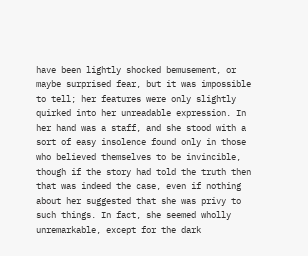have been lightly shocked bemusement, or maybe surprised fear, but it was impossible to tell; her features were only slightly quirked into her unreadable expression. In her hand was a staff, and she stood with a sort of easy insolence found only in those who believed themselves to be invincible, though if the story had told the truth then that was indeed the case, even if nothing about her suggested that she was privy to such things. In fact, she seemed wholly unremarkable, except for the dark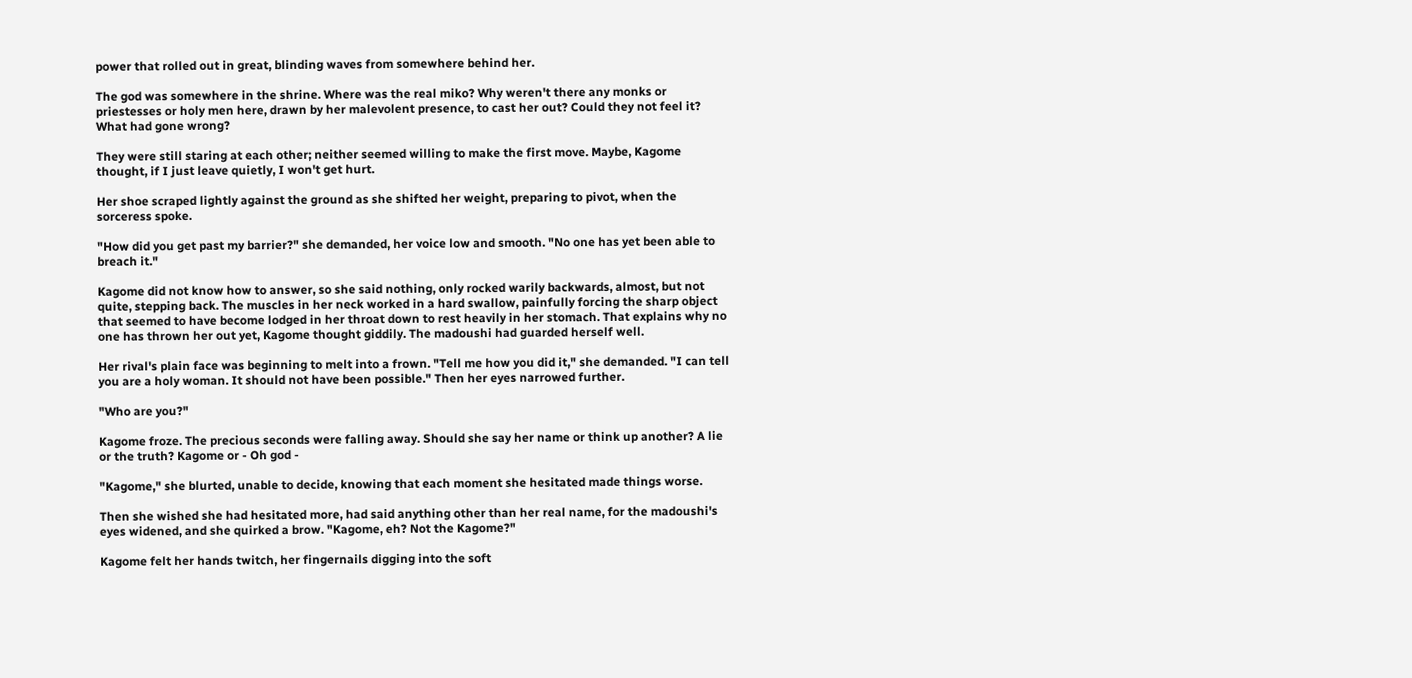power that rolled out in great, blinding waves from somewhere behind her.

The god was somewhere in the shrine. Where was the real miko? Why weren't there any monks or priestesses or holy men here, drawn by her malevolent presence, to cast her out? Could they not feel it? What had gone wrong?

They were still staring at each other; neither seemed willing to make the first move. Maybe, Kagome thought, if I just leave quietly, I won't get hurt.

Her shoe scraped lightly against the ground as she shifted her weight, preparing to pivot, when the sorceress spoke.

"How did you get past my barrier?" she demanded, her voice low and smooth. "No one has yet been able to breach it."

Kagome did not know how to answer, so she said nothing, only rocked warily backwards, almost, but not quite, stepping back. The muscles in her neck worked in a hard swallow, painfully forcing the sharp object that seemed to have become lodged in her throat down to rest heavily in her stomach. That explains why no one has thrown her out yet, Kagome thought giddily. The madoushi had guarded herself well.

Her rival's plain face was beginning to melt into a frown. "Tell me how you did it," she demanded. "I can tell you are a holy woman. It should not have been possible." Then her eyes narrowed further.

"Who are you?"

Kagome froze. The precious seconds were falling away. Should she say her name or think up another? A lie or the truth? Kagome or - Oh god -

"Kagome," she blurted, unable to decide, knowing that each moment she hesitated made things worse.

Then she wished she had hesitated more, had said anything other than her real name, for the madoushi's eyes widened, and she quirked a brow. "Kagome, eh? Not the Kagome?"

Kagome felt her hands twitch, her fingernails digging into the soft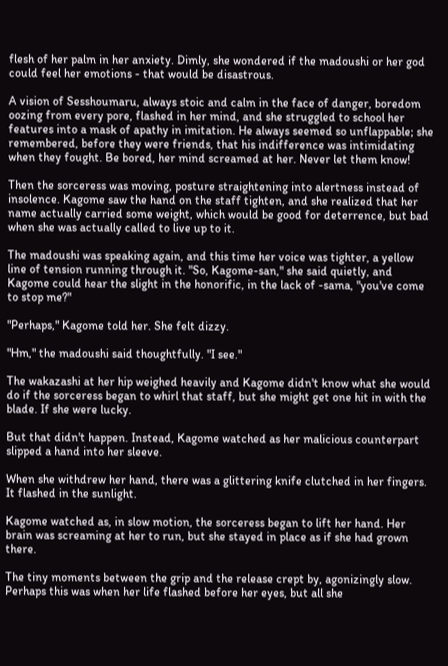flesh of her palm in her anxiety. Dimly, she wondered if the madoushi or her god could feel her emotions - that would be disastrous.

A vision of Sesshoumaru, always stoic and calm in the face of danger, boredom oozing from every pore, flashed in her mind, and she struggled to school her features into a mask of apathy in imitation. He always seemed so unflappable; she remembered, before they were friends, that his indifference was intimidating when they fought. Be bored, her mind screamed at her. Never let them know!

Then the sorceress was moving, posture straightening into alertness instead of insolence. Kagome saw the hand on the staff tighten, and she realized that her name actually carried some weight, which would be good for deterrence, but bad when she was actually called to live up to it.

The madoushi was speaking again, and this time her voice was tighter, a yellow line of tension running through it. "So, Kagome-san," she said quietly, and Kagome could hear the slight in the honorific, in the lack of -sama, "you've come to stop me?"

"Perhaps," Kagome told her. She felt dizzy.

"Hm," the madoushi said thoughtfully. "I see."

The wakazashi at her hip weighed heavily and Kagome didn't know what she would do if the sorceress began to whirl that staff, but she might get one hit in with the blade. If she were lucky.

But that didn't happen. Instead, Kagome watched as her malicious counterpart slipped a hand into her sleeve.

When she withdrew her hand, there was a glittering knife clutched in her fingers. It flashed in the sunlight.

Kagome watched as, in slow motion, the sorceress began to lift her hand. Her brain was screaming at her to run, but she stayed in place as if she had grown there.

The tiny moments between the grip and the release crept by, agonizingly slow. Perhaps this was when her life flashed before her eyes, but all she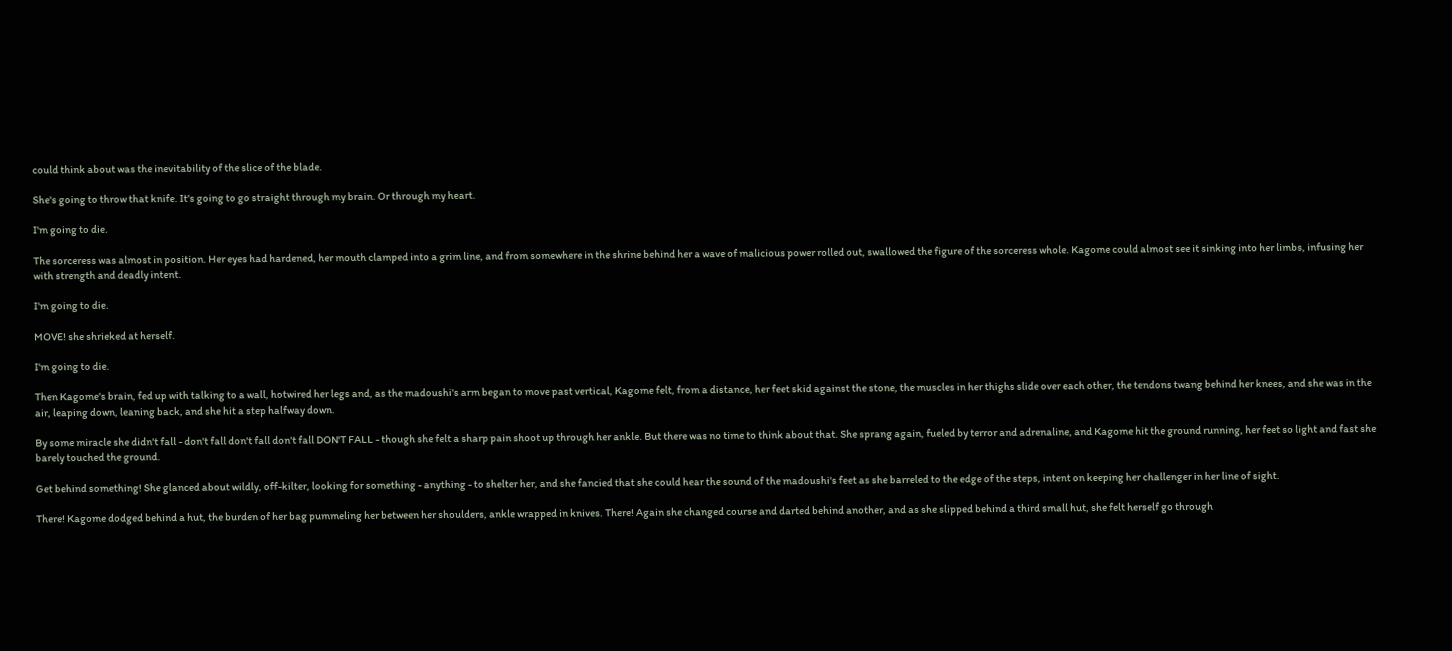could think about was the inevitability of the slice of the blade.

She's going to throw that knife. It's going to go straight through my brain. Or through my heart.

I'm going to die.

The sorceress was almost in position. Her eyes had hardened, her mouth clamped into a grim line, and from somewhere in the shrine behind her a wave of malicious power rolled out, swallowed the figure of the sorceress whole. Kagome could almost see it sinking into her limbs, infusing her with strength and deadly intent.

I'm going to die.

MOVE! she shrieked at herself.

I'm going to die.

Then Kagome's brain, fed up with talking to a wall, hotwired her legs and, as the madoushi's arm began to move past vertical, Kagome felt, from a distance, her feet skid against the stone, the muscles in her thighs slide over each other, the tendons twang behind her knees, and she was in the air, leaping down, leaning back, and she hit a step halfway down.

By some miracle she didn't fall - don't fall don't fall don't fall DON'T FALL - though she felt a sharp pain shoot up through her ankle. But there was no time to think about that. She sprang again, fueled by terror and adrenaline, and Kagome hit the ground running, her feet so light and fast she barely touched the ground.

Get behind something! She glanced about wildly, off-kilter, looking for something - anything - to shelter her, and she fancied that she could hear the sound of the madoushi's feet as she barreled to the edge of the steps, intent on keeping her challenger in her line of sight.

There! Kagome dodged behind a hut, the burden of her bag pummeling her between her shoulders, ankle wrapped in knives. There! Again she changed course and darted behind another, and as she slipped behind a third small hut, she felt herself go through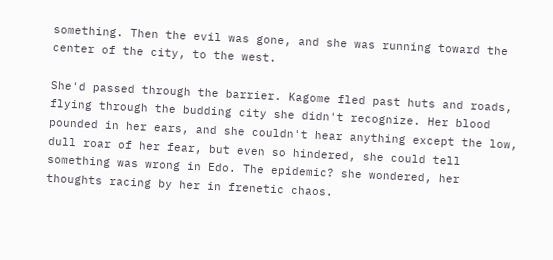something. Then the evil was gone, and she was running toward the center of the city, to the west.

She'd passed through the barrier. Kagome fled past huts and roads, flying through the budding city she didn't recognize. Her blood pounded in her ears, and she couldn't hear anything except the low, dull roar of her fear, but even so hindered, she could tell something was wrong in Edo. The epidemic? she wondered, her thoughts racing by her in frenetic chaos.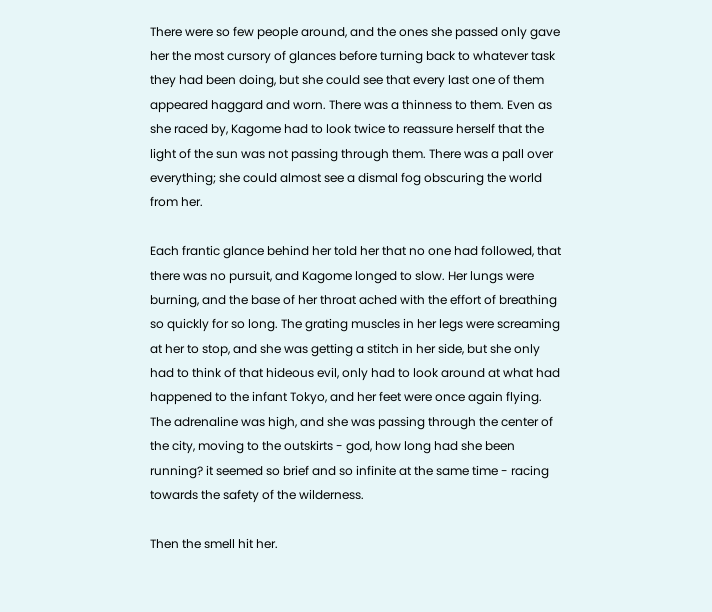There were so few people around, and the ones she passed only gave her the most cursory of glances before turning back to whatever task they had been doing, but she could see that every last one of them appeared haggard and worn. There was a thinness to them. Even as she raced by, Kagome had to look twice to reassure herself that the light of the sun was not passing through them. There was a pall over everything; she could almost see a dismal fog obscuring the world from her.

Each frantic glance behind her told her that no one had followed, that there was no pursuit, and Kagome longed to slow. Her lungs were burning, and the base of her throat ached with the effort of breathing so quickly for so long. The grating muscles in her legs were screaming at her to stop, and she was getting a stitch in her side, but she only had to think of that hideous evil, only had to look around at what had happened to the infant Tokyo, and her feet were once again flying. The adrenaline was high, and she was passing through the center of the city, moving to the outskirts - god, how long had she been running? it seemed so brief and so infinite at the same time - racing towards the safety of the wilderness.

Then the smell hit her.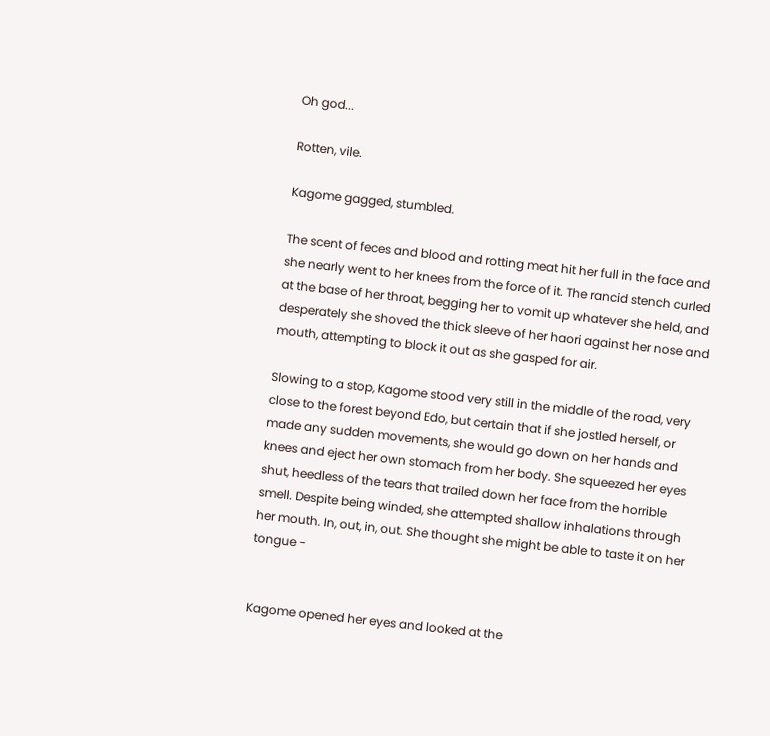Oh god...

Rotten, vile.

Kagome gagged, stumbled.

The scent of feces and blood and rotting meat hit her full in the face and she nearly went to her knees from the force of it. The rancid stench curled at the base of her throat, begging her to vomit up whatever she held, and desperately she shoved the thick sleeve of her haori against her nose and mouth, attempting to block it out as she gasped for air.

Slowing to a stop, Kagome stood very still in the middle of the road, very close to the forest beyond Edo, but certain that if she jostled herself, or made any sudden movements, she would go down on her hands and knees and eject her own stomach from her body. She squeezed her eyes shut, heedless of the tears that trailed down her face from the horrible smell. Despite being winded, she attempted shallow inhalations through her mouth. In, out, in, out. She thought she might be able to taste it on her tongue -


Kagome opened her eyes and looked at the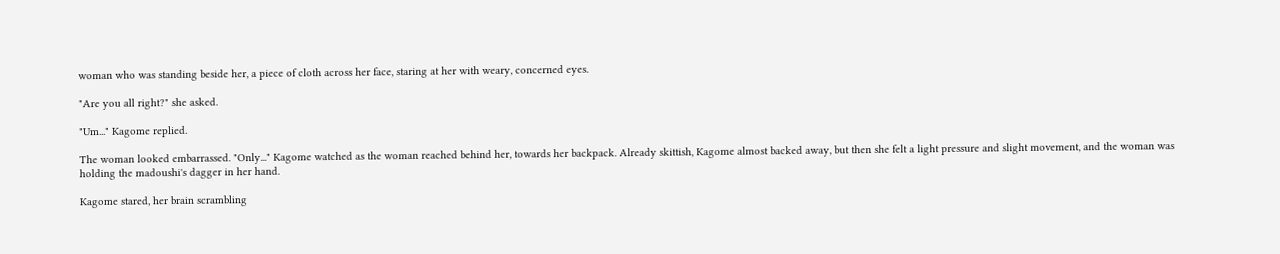woman who was standing beside her, a piece of cloth across her face, staring at her with weary, concerned eyes.

"Are you all right?" she asked.

"Um..." Kagome replied.

The woman looked embarrassed. "Only..." Kagome watched as the woman reached behind her, towards her backpack. Already skittish, Kagome almost backed away, but then she felt a light pressure and slight movement, and the woman was holding the madoushi's dagger in her hand.

Kagome stared, her brain scrambling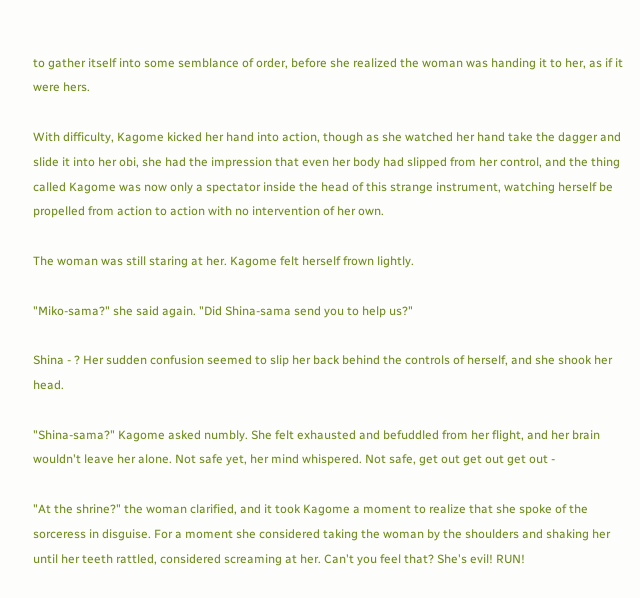to gather itself into some semblance of order, before she realized the woman was handing it to her, as if it were hers.

With difficulty, Kagome kicked her hand into action, though as she watched her hand take the dagger and slide it into her obi, she had the impression that even her body had slipped from her control, and the thing called Kagome was now only a spectator inside the head of this strange instrument, watching herself be propelled from action to action with no intervention of her own.

The woman was still staring at her. Kagome felt herself frown lightly.

"Miko-sama?" she said again. "Did Shina-sama send you to help us?"

Shina - ? Her sudden confusion seemed to slip her back behind the controls of herself, and she shook her head.

"Shina-sama?" Kagome asked numbly. She felt exhausted and befuddled from her flight, and her brain wouldn't leave her alone. Not safe yet, her mind whispered. Not safe, get out get out get out -

"At the shrine?" the woman clarified, and it took Kagome a moment to realize that she spoke of the sorceress in disguise. For a moment she considered taking the woman by the shoulders and shaking her until her teeth rattled, considered screaming at her. Can't you feel that? She's evil! RUN!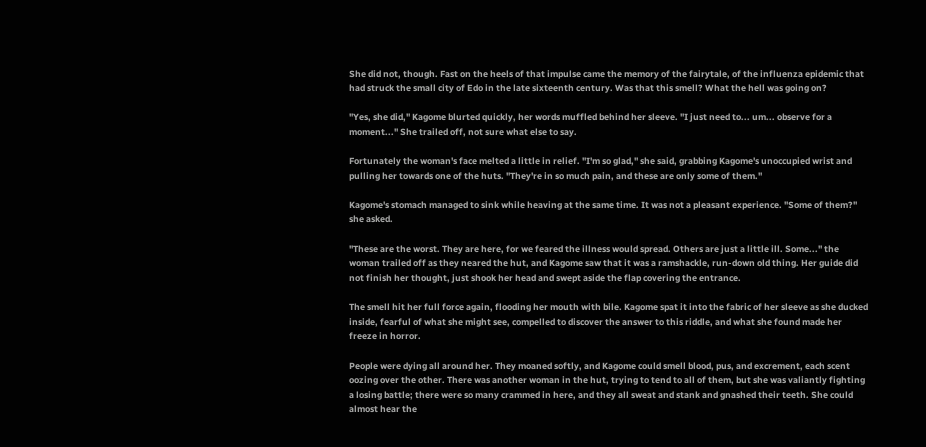She did not, though. Fast on the heels of that impulse came the memory of the fairytale, of the influenza epidemic that had struck the small city of Edo in the late sixteenth century. Was that this smell? What the hell was going on?

"Yes, she did," Kagome blurted quickly, her words muffled behind her sleeve. "I just need to... um... observe for a moment..." She trailed off, not sure what else to say.

Fortunately the woman's face melted a little in relief. "I'm so glad," she said, grabbing Kagome's unoccupied wrist and pulling her towards one of the huts. "They're in so much pain, and these are only some of them."

Kagome's stomach managed to sink while heaving at the same time. It was not a pleasant experience. "Some of them?" she asked.

"These are the worst. They are here, for we feared the illness would spread. Others are just a little ill. Some..." the woman trailed off as they neared the hut, and Kagome saw that it was a ramshackle, run-down old thing. Her guide did not finish her thought, just shook her head and swept aside the flap covering the entrance.

The smell hit her full force again, flooding her mouth with bile. Kagome spat it into the fabric of her sleeve as she ducked inside, fearful of what she might see, compelled to discover the answer to this riddle, and what she found made her freeze in horror.

People were dying all around her. They moaned softly, and Kagome could smell blood, pus, and excrement, each scent oozing over the other. There was another woman in the hut, trying to tend to all of them, but she was valiantly fighting a losing battle; there were so many crammed in here, and they all sweat and stank and gnashed their teeth. She could almost hear the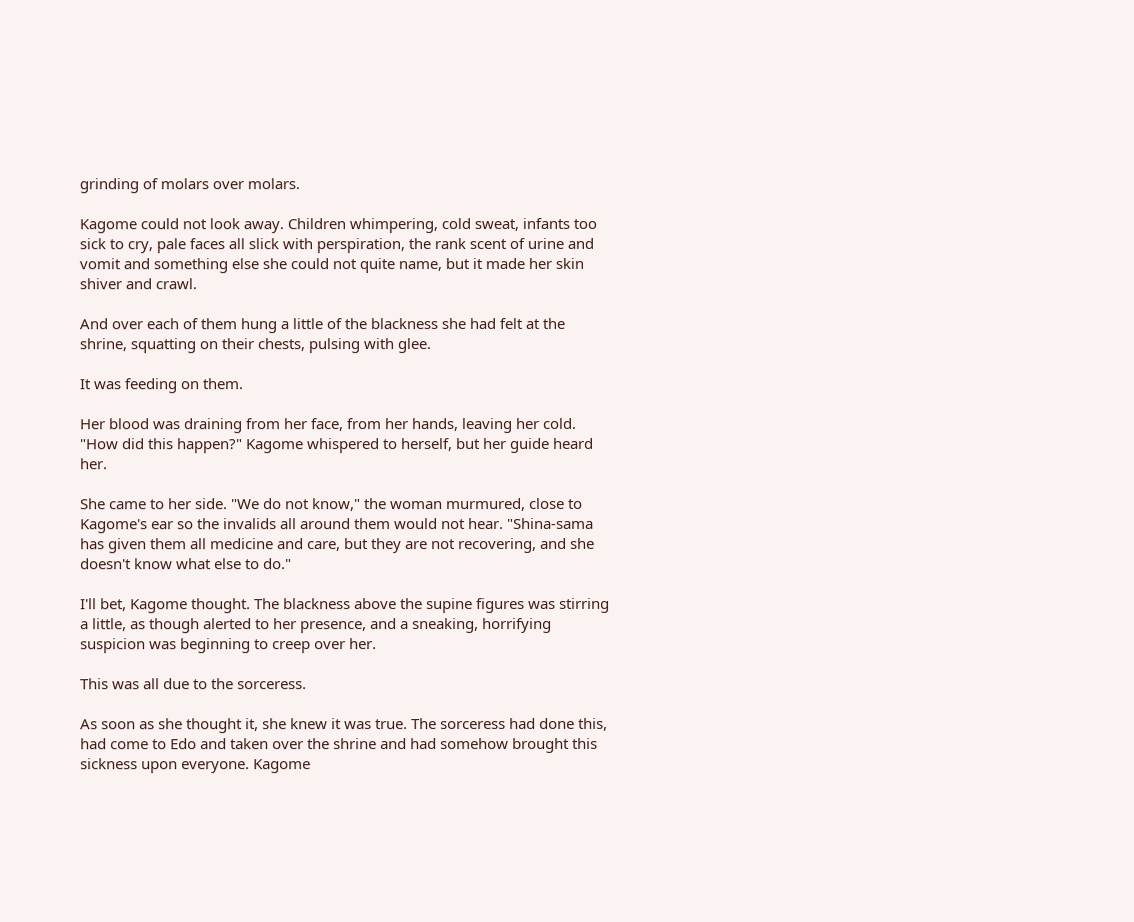grinding of molars over molars.

Kagome could not look away. Children whimpering, cold sweat, infants too sick to cry, pale faces all slick with perspiration, the rank scent of urine and vomit and something else she could not quite name, but it made her skin shiver and crawl.

And over each of them hung a little of the blackness she had felt at the shrine, squatting on their chests, pulsing with glee.

It was feeding on them.

Her blood was draining from her face, from her hands, leaving her cold. "How did this happen?" Kagome whispered to herself, but her guide heard her.

She came to her side. "We do not know," the woman murmured, close to Kagome's ear so the invalids all around them would not hear. "Shina-sama has given them all medicine and care, but they are not recovering, and she doesn't know what else to do."

I'll bet, Kagome thought. The blackness above the supine figures was stirring a little, as though alerted to her presence, and a sneaking, horrifying suspicion was beginning to creep over her.

This was all due to the sorceress.

As soon as she thought it, she knew it was true. The sorceress had done this, had come to Edo and taken over the shrine and had somehow brought this sickness upon everyone. Kagome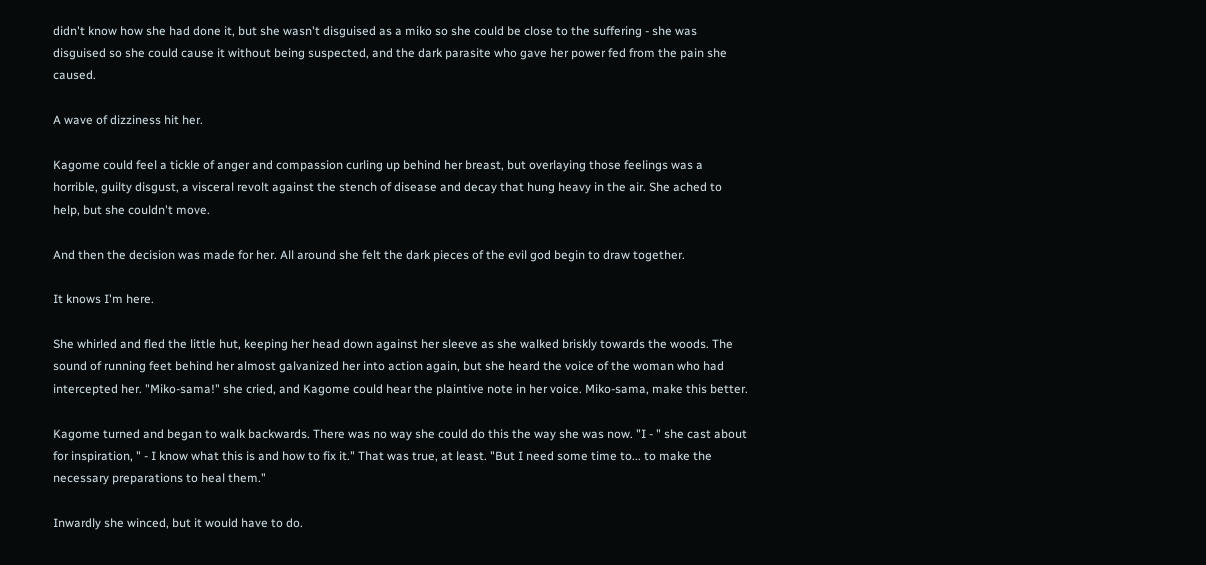didn't know how she had done it, but she wasn't disguised as a miko so she could be close to the suffering - she was disguised so she could cause it without being suspected, and the dark parasite who gave her power fed from the pain she caused.

A wave of dizziness hit her.

Kagome could feel a tickle of anger and compassion curling up behind her breast, but overlaying those feelings was a horrible, guilty disgust, a visceral revolt against the stench of disease and decay that hung heavy in the air. She ached to help, but she couldn't move.

And then the decision was made for her. All around she felt the dark pieces of the evil god begin to draw together.

It knows I'm here.

She whirled and fled the little hut, keeping her head down against her sleeve as she walked briskly towards the woods. The sound of running feet behind her almost galvanized her into action again, but she heard the voice of the woman who had intercepted her. "Miko-sama!" she cried, and Kagome could hear the plaintive note in her voice. Miko-sama, make this better.

Kagome turned and began to walk backwards. There was no way she could do this the way she was now. "I - " she cast about for inspiration, " - I know what this is and how to fix it." That was true, at least. "But I need some time to... to make the necessary preparations to heal them."

Inwardly she winced, but it would have to do.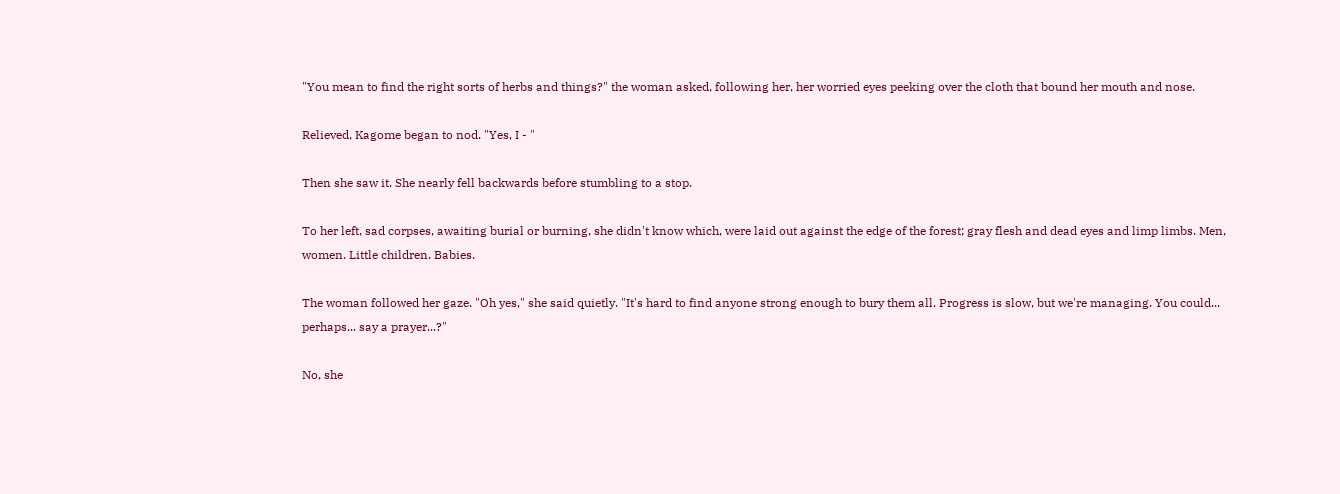"You mean to find the right sorts of herbs and things?" the woman asked, following her, her worried eyes peeking over the cloth that bound her mouth and nose.

Relieved, Kagome began to nod. "Yes, I - "

Then she saw it. She nearly fell backwards before stumbling to a stop.

To her left, sad corpses, awaiting burial or burning, she didn't know which, were laid out against the edge of the forest; gray flesh and dead eyes and limp limbs. Men, women. Little children. Babies.

The woman followed her gaze. "Oh yes," she said quietly. "It's hard to find anyone strong enough to bury them all. Progress is slow, but we're managing. You could... perhaps... say a prayer...?"

No, she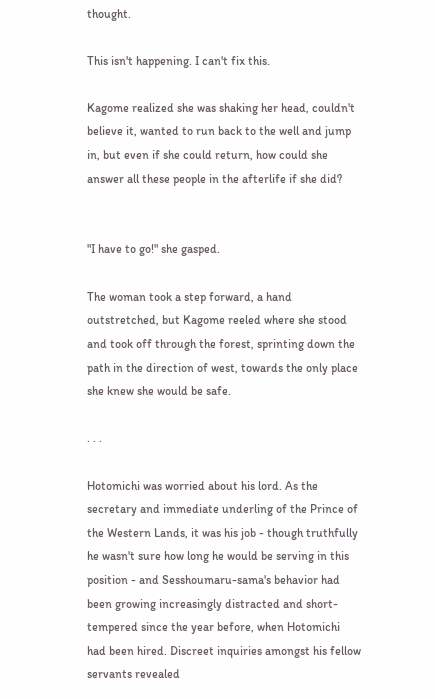thought.

This isn't happening. I can't fix this.

Kagome realized she was shaking her head, couldn't believe it, wanted to run back to the well and jump in, but even if she could return, how could she answer all these people in the afterlife if she did?


"I have to go!" she gasped.

The woman took a step forward, a hand outstretched, but Kagome reeled where she stood and took off through the forest, sprinting down the path in the direction of west, towards the only place she knew she would be safe.

. . .

Hotomichi was worried about his lord. As the secretary and immediate underling of the Prince of the Western Lands, it was his job - though truthfully he wasn't sure how long he would be serving in this position - and Sesshoumaru-sama's behavior had been growing increasingly distracted and short-tempered since the year before, when Hotomichi had been hired. Discreet inquiries amongst his fellow servants revealed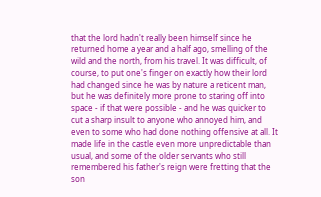that the lord hadn't really been himself since he returned home a year and a half ago, smelling of the wild and the north, from his travel. It was difficult, of course, to put one's finger on exactly how their lord had changed since he was by nature a reticent man, but he was definitely more prone to staring off into space - if that were possible - and he was quicker to cut a sharp insult to anyone who annoyed him, and even to some who had done nothing offensive at all. It made life in the castle even more unpredictable than usual, and some of the older servants who still remembered his father's reign were fretting that the son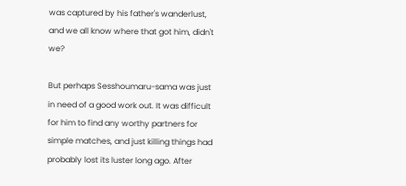was captured by his father's wanderlust, and we all know where that got him, didn't we?

But perhaps Sesshoumaru-sama was just in need of a good work out. It was difficult for him to find any worthy partners for simple matches, and just killing things had probably lost its luster long ago. After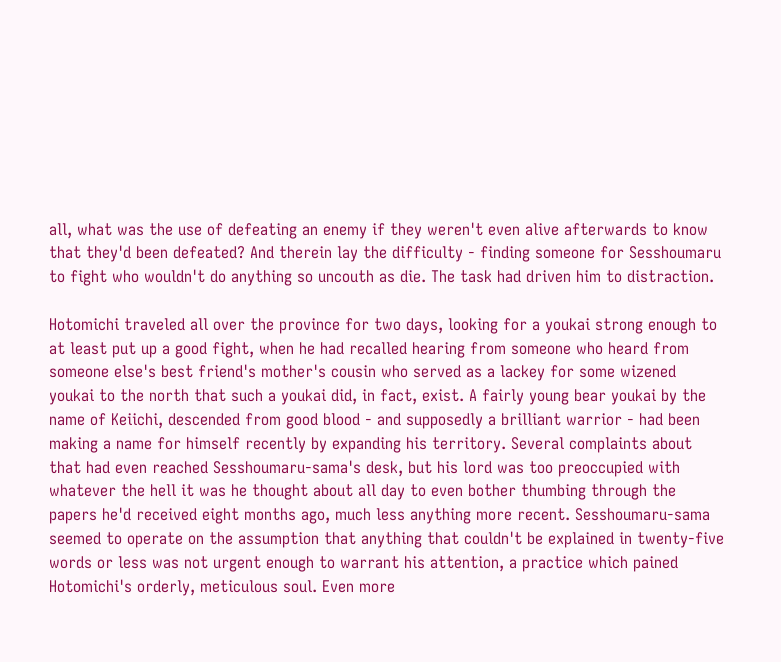all, what was the use of defeating an enemy if they weren't even alive afterwards to know that they'd been defeated? And therein lay the difficulty - finding someone for Sesshoumaru to fight who wouldn't do anything so uncouth as die. The task had driven him to distraction.

Hotomichi traveled all over the province for two days, looking for a youkai strong enough to at least put up a good fight, when he had recalled hearing from someone who heard from someone else's best friend's mother's cousin who served as a lackey for some wizened youkai to the north that such a youkai did, in fact, exist. A fairly young bear youkai by the name of Keiichi, descended from good blood - and supposedly a brilliant warrior - had been making a name for himself recently by expanding his territory. Several complaints about that had even reached Sesshoumaru-sama's desk, but his lord was too preoccupied with whatever the hell it was he thought about all day to even bother thumbing through the papers he'd received eight months ago, much less anything more recent. Sesshoumaru-sama seemed to operate on the assumption that anything that couldn't be explained in twenty-five words or less was not urgent enough to warrant his attention, a practice which pained Hotomichi's orderly, meticulous soul. Even more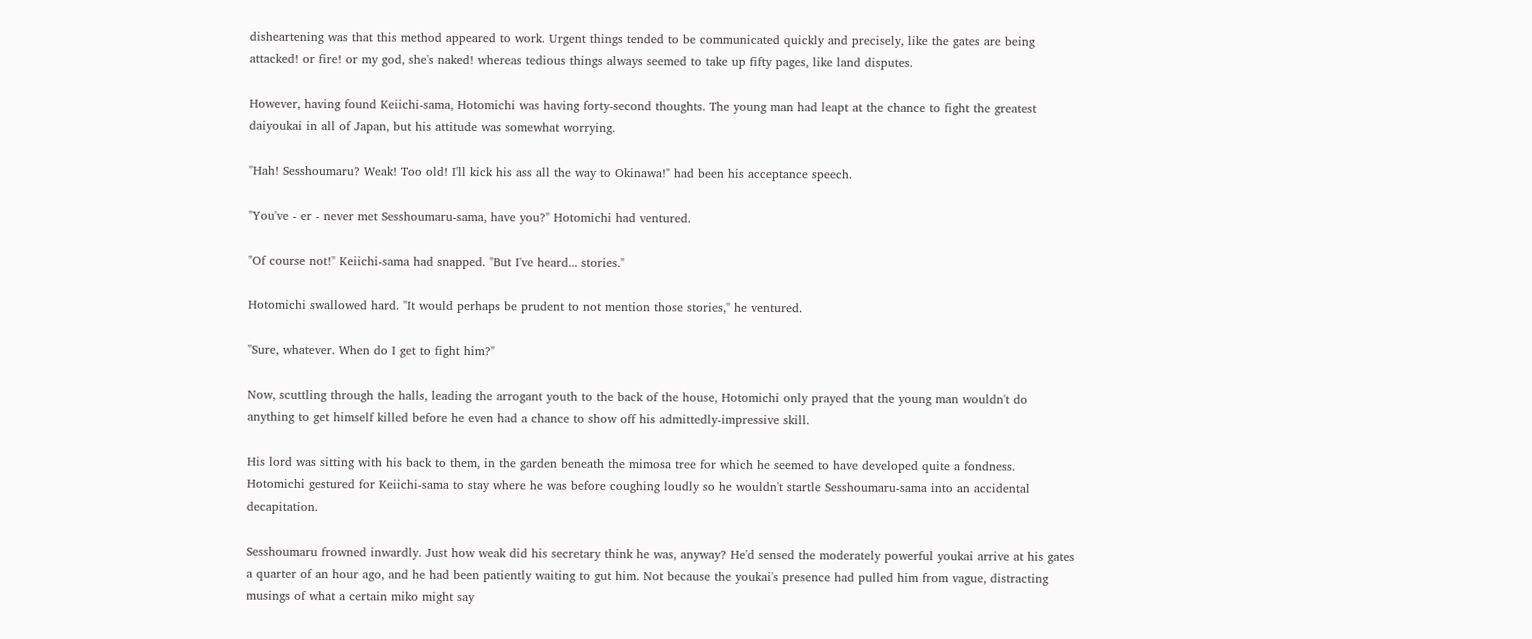disheartening was that this method appeared to work. Urgent things tended to be communicated quickly and precisely, like the gates are being attacked! or fire! or my god, she's naked! whereas tedious things always seemed to take up fifty pages, like land disputes.

However, having found Keiichi-sama, Hotomichi was having forty-second thoughts. The young man had leapt at the chance to fight the greatest daiyoukai in all of Japan, but his attitude was somewhat worrying.

"Hah! Sesshoumaru? Weak! Too old! I'll kick his ass all the way to Okinawa!" had been his acceptance speech.

"You've - er - never met Sesshoumaru-sama, have you?" Hotomichi had ventured.

"Of course not!" Keiichi-sama had snapped. "But I've heard... stories."

Hotomichi swallowed hard. "It would perhaps be prudent to not mention those stories," he ventured.

"Sure, whatever. When do I get to fight him?"

Now, scuttling through the halls, leading the arrogant youth to the back of the house, Hotomichi only prayed that the young man wouldn't do anything to get himself killed before he even had a chance to show off his admittedly-impressive skill.

His lord was sitting with his back to them, in the garden beneath the mimosa tree for which he seemed to have developed quite a fondness. Hotomichi gestured for Keiichi-sama to stay where he was before coughing loudly so he wouldn't startle Sesshoumaru-sama into an accidental decapitation.

Sesshoumaru frowned inwardly. Just how weak did his secretary think he was, anyway? He'd sensed the moderately powerful youkai arrive at his gates a quarter of an hour ago, and he had been patiently waiting to gut him. Not because the youkai's presence had pulled him from vague, distracting musings of what a certain miko might say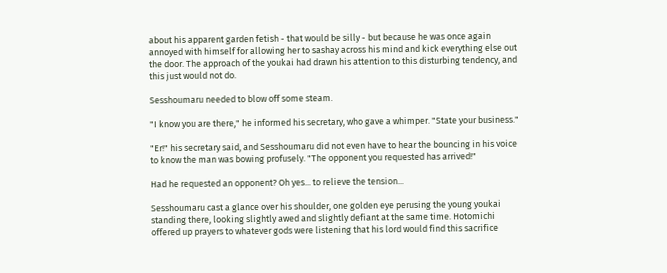about his apparent garden fetish - that would be silly - but because he was once again annoyed with himself for allowing her to sashay across his mind and kick everything else out the door. The approach of the youkai had drawn his attention to this disturbing tendency, and this just would not do.

Sesshoumaru needed to blow off some steam.

"I know you are there," he informed his secretary, who gave a whimper. "State your business."

"Er!" his secretary said, and Sesshoumaru did not even have to hear the bouncing in his voice to know the man was bowing profusely. "The opponent you requested has arrived!"

Had he requested an opponent? Oh yes... to relieve the tension...

Sesshoumaru cast a glance over his shoulder, one golden eye perusing the young youkai standing there, looking slightly awed and slightly defiant at the same time. Hotomichi offered up prayers to whatever gods were listening that his lord would find this sacrifice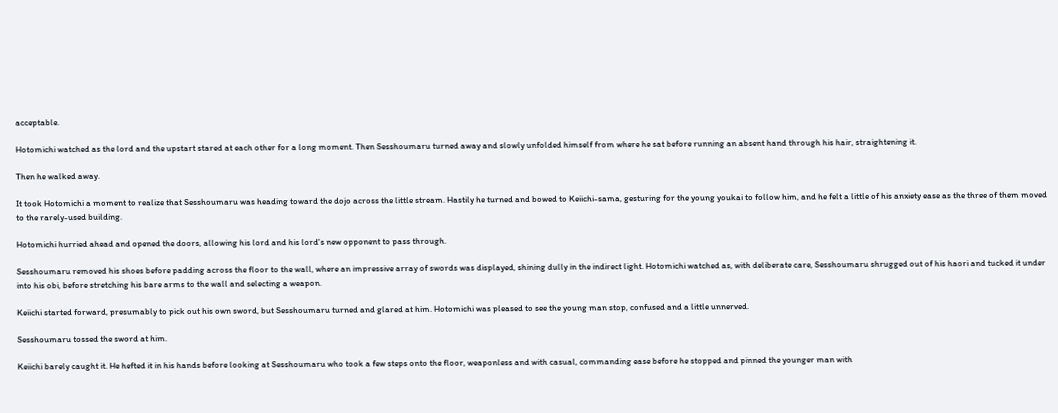acceptable.

Hotomichi watched as the lord and the upstart stared at each other for a long moment. Then Sesshoumaru turned away and slowly unfolded himself from where he sat before running an absent hand through his hair, straightening it.

Then he walked away.

It took Hotomichi a moment to realize that Sesshoumaru was heading toward the dojo across the little stream. Hastily he turned and bowed to Keiichi-sama, gesturing for the young youkai to follow him, and he felt a little of his anxiety ease as the three of them moved to the rarely-used building.

Hotomichi hurried ahead and opened the doors, allowing his lord and his lord's new opponent to pass through.

Sesshoumaru removed his shoes before padding across the floor to the wall, where an impressive array of swords was displayed, shining dully in the indirect light. Hotomichi watched as, with deliberate care, Sesshoumaru shrugged out of his haori and tucked it under into his obi, before stretching his bare arms to the wall and selecting a weapon.

Keiichi started forward, presumably to pick out his own sword, but Sesshoumaru turned and glared at him. Hotomichi was pleased to see the young man stop, confused and a little unnerved.

Sesshoumaru tossed the sword at him.

Keiichi barely caught it. He hefted it in his hands before looking at Sesshoumaru who took a few steps onto the floor, weaponless and with casual, commanding ease before he stopped and pinned the younger man with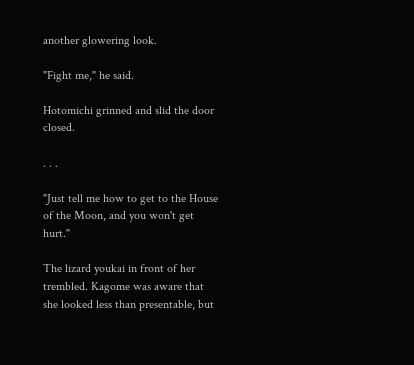another glowering look.

"Fight me," he said.

Hotomichi grinned and slid the door closed.

. . .

"Just tell me how to get to the House of the Moon, and you won't get hurt."

The lizard youkai in front of her trembled. Kagome was aware that she looked less than presentable, but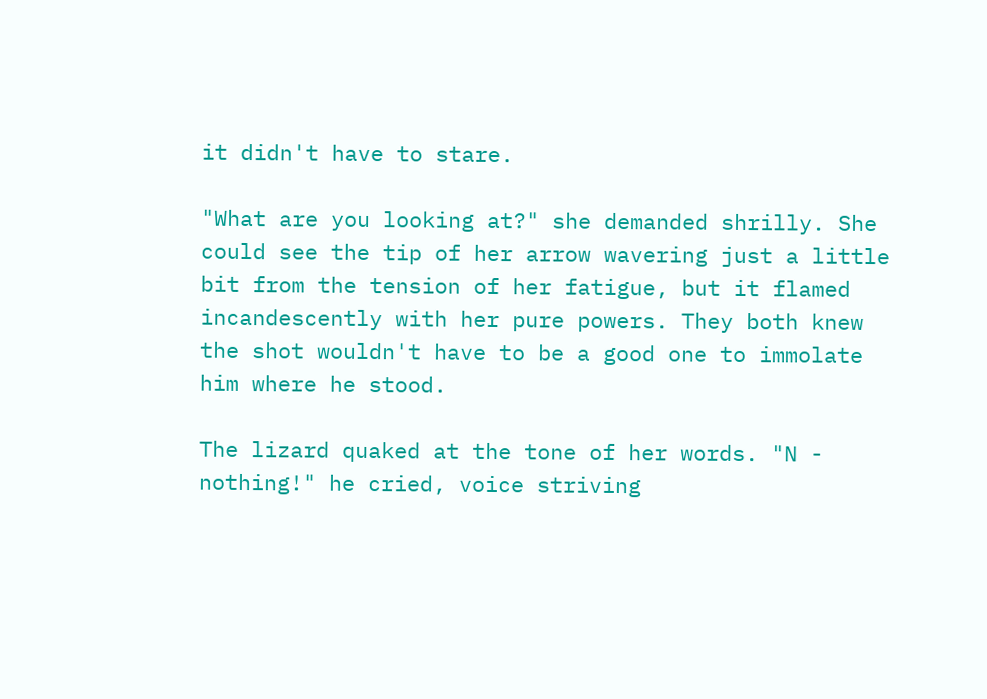it didn't have to stare.

"What are you looking at?" she demanded shrilly. She could see the tip of her arrow wavering just a little bit from the tension of her fatigue, but it flamed incandescently with her pure powers. They both knew the shot wouldn't have to be a good one to immolate him where he stood.

The lizard quaked at the tone of her words. "N - nothing!" he cried, voice striving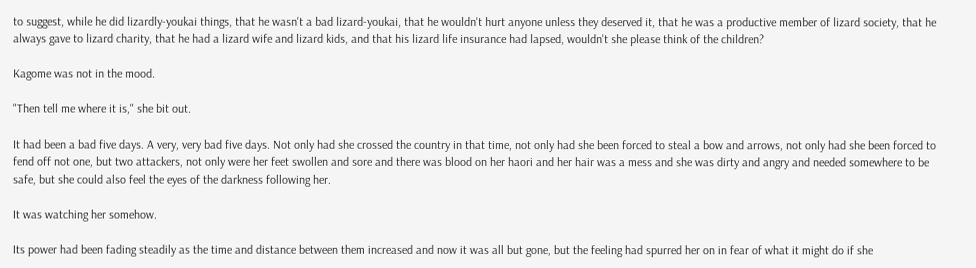to suggest, while he did lizardly-youkai things, that he wasn't a bad lizard-youkai, that he wouldn't hurt anyone unless they deserved it, that he was a productive member of lizard society, that he always gave to lizard charity, that he had a lizard wife and lizard kids, and that his lizard life insurance had lapsed, wouldn't she please think of the children?

Kagome was not in the mood.

"Then tell me where it is," she bit out.

It had been a bad five days. A very, very bad five days. Not only had she crossed the country in that time, not only had she been forced to steal a bow and arrows, not only had she been forced to fend off not one, but two attackers, not only were her feet swollen and sore and there was blood on her haori and her hair was a mess and she was dirty and angry and needed somewhere to be safe, but she could also feel the eyes of the darkness following her.

It was watching her somehow.

Its power had been fading steadily as the time and distance between them increased and now it was all but gone, but the feeling had spurred her on in fear of what it might do if she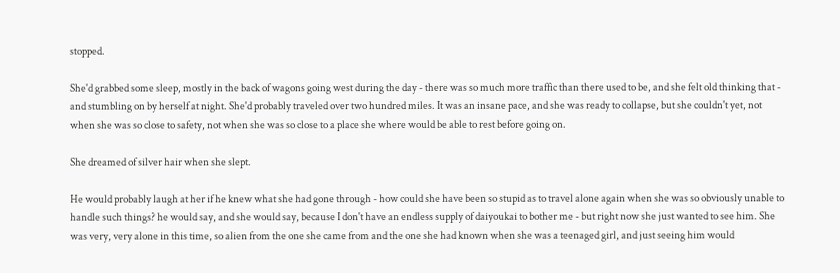stopped.

She'd grabbed some sleep, mostly in the back of wagons going west during the day - there was so much more traffic than there used to be, and she felt old thinking that - and stumbling on by herself at night. She'd probably traveled over two hundred miles. It was an insane pace, and she was ready to collapse, but she couldn't yet, not when she was so close to safety, not when she was so close to a place she where would be able to rest before going on.

She dreamed of silver hair when she slept.

He would probably laugh at her if he knew what she had gone through - how could she have been so stupid as to travel alone again when she was so obviously unable to handle such things? he would say, and she would say, because I don't have an endless supply of daiyoukai to bother me - but right now she just wanted to see him. She was very, very alone in this time, so alien from the one she came from and the one she had known when she was a teenaged girl, and just seeing him would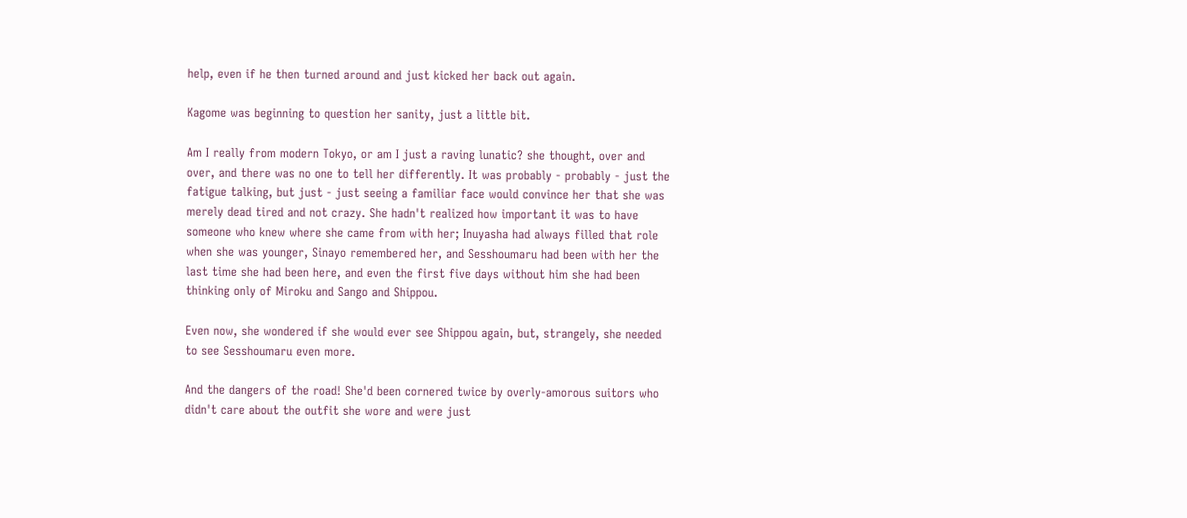help, even if he then turned around and just kicked her back out again.

Kagome was beginning to question her sanity, just a little bit.

Am I really from modern Tokyo, or am I just a raving lunatic? she thought, over and over, and there was no one to tell her differently. It was probably - probably - just the fatigue talking, but just - just seeing a familiar face would convince her that she was merely dead tired and not crazy. She hadn't realized how important it was to have someone who knew where she came from with her; Inuyasha had always filled that role when she was younger, Sinayo remembered her, and Sesshoumaru had been with her the last time she had been here, and even the first five days without him she had been thinking only of Miroku and Sango and Shippou.

Even now, she wondered if she would ever see Shippou again, but, strangely, she needed to see Sesshoumaru even more.

And the dangers of the road! She'd been cornered twice by overly-amorous suitors who didn't care about the outfit she wore and were just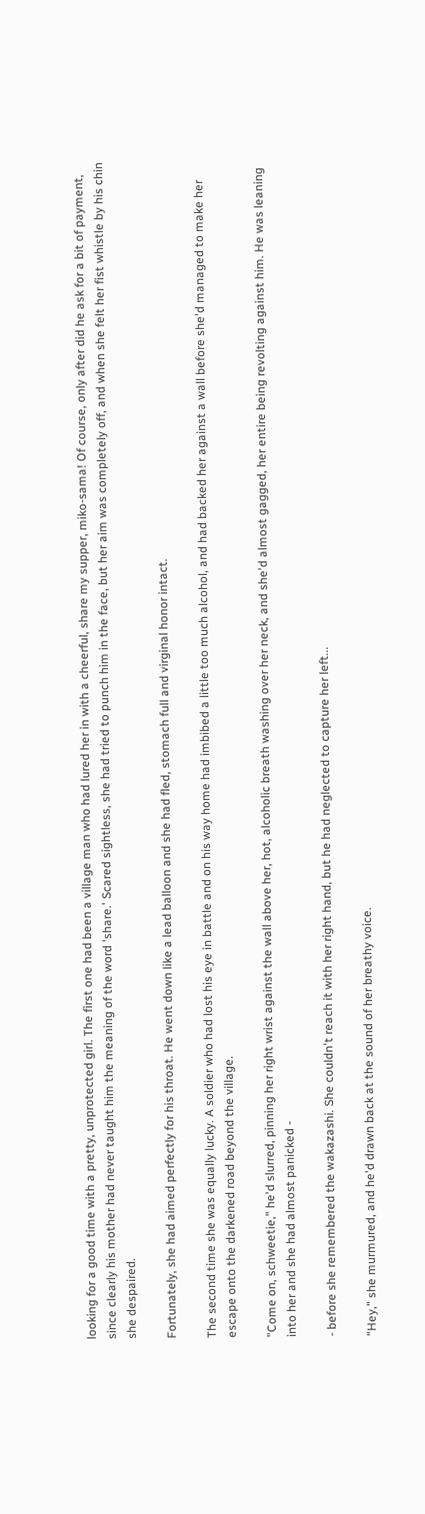looking for a good time with a pretty, unprotected girl. The first one had been a village man who had lured her in with a cheerful, share my supper, miko-sama! Of course, only after did he ask for a bit of payment, since clearly his mother had never taught him the meaning of the word 'share.' Scared sightless, she had tried to punch him in the face, but her aim was completely off, and when she felt her fist whistle by his chin she despaired.

Fortunately, she had aimed perfectly for his throat. He went down like a lead balloon and she had fled, stomach full and virginal honor intact.

The second time she was equally lucky. A soldier who had lost his eye in battle and on his way home had imbibed a little too much alcohol, and had backed her against a wall before she'd managed to make her escape onto the darkened road beyond the village.

"Come on, schweetie," he'd slurred, pinning her right wrist against the wall above her, hot, alcoholic breath washing over her neck, and she'd almost gagged, her entire being revolting against him. He was leaning into her and she had almost panicked -

- before she remembered the wakazashi. She couldn't reach it with her right hand, but he had neglected to capture her left...

"Hey," she murmured, and he'd drawn back at the sound of her breathy voice.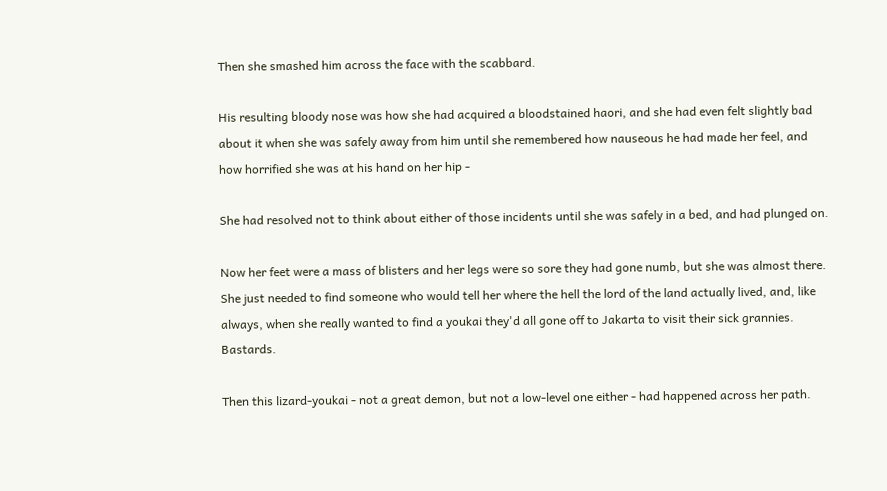Then she smashed him across the face with the scabbard.

His resulting bloody nose was how she had acquired a bloodstained haori, and she had even felt slightly bad about it when she was safely away from him until she remembered how nauseous he had made her feel, and how horrified she was at his hand on her hip -

She had resolved not to think about either of those incidents until she was safely in a bed, and had plunged on.

Now her feet were a mass of blisters and her legs were so sore they had gone numb, but she was almost there. She just needed to find someone who would tell her where the hell the lord of the land actually lived, and, like always, when she really wanted to find a youkai they'd all gone off to Jakarta to visit their sick grannies. Bastards.

Then this lizard-youkai - not a great demon, but not a low-level one either - had happened across her path.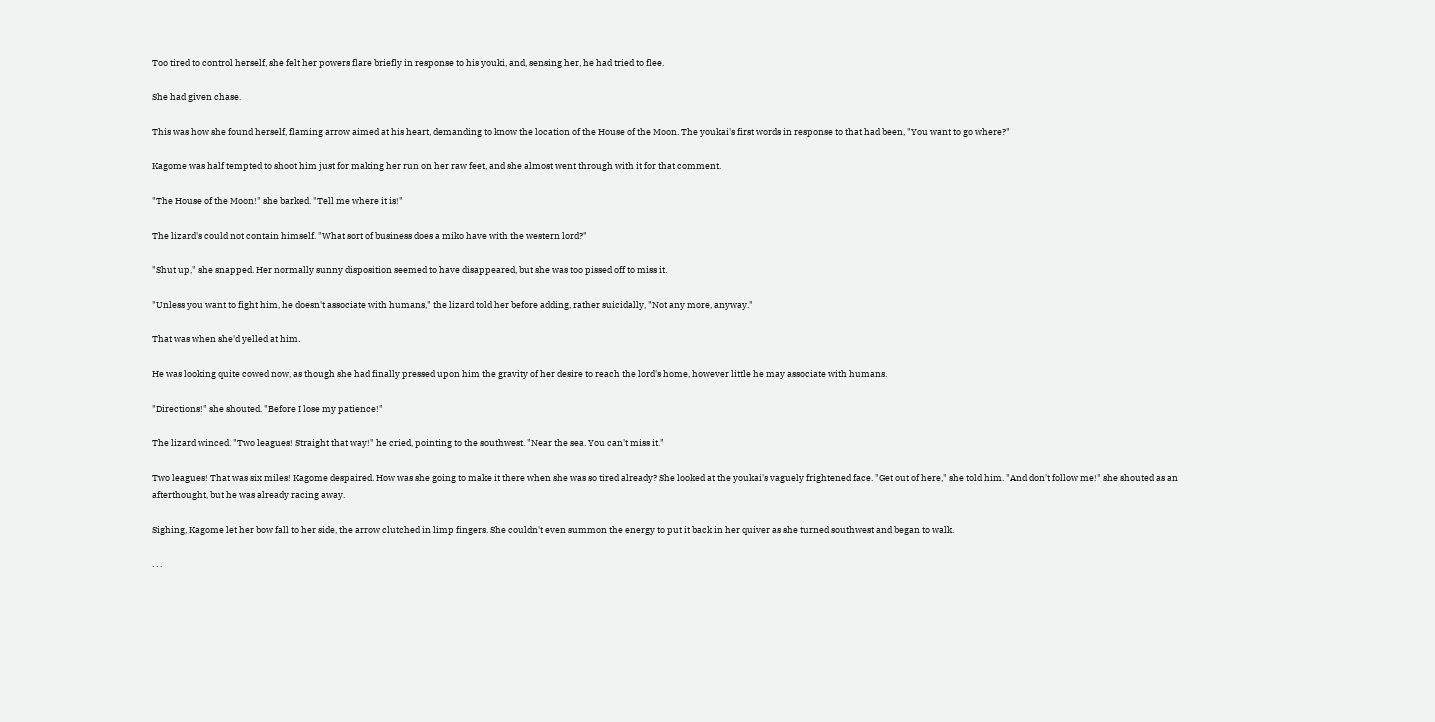Too tired to control herself, she felt her powers flare briefly in response to his youki, and, sensing her, he had tried to flee.

She had given chase.

This was how she found herself, flaming arrow aimed at his heart, demanding to know the location of the House of the Moon. The youkai's first words in response to that had been, "You want to go where?"

Kagome was half tempted to shoot him just for making her run on her raw feet, and she almost went through with it for that comment.

"The House of the Moon!" she barked. "Tell me where it is!"

The lizard's could not contain himself. "What sort of business does a miko have with the western lord?"

"Shut up," she snapped. Her normally sunny disposition seemed to have disappeared, but she was too pissed off to miss it.

"Unless you want to fight him, he doesn't associate with humans," the lizard told her before adding, rather suicidally, "Not any more, anyway."

That was when she'd yelled at him.

He was looking quite cowed now, as though she had finally pressed upon him the gravity of her desire to reach the lord's home, however little he may associate with humans.

"Directions!" she shouted. "Before I lose my patience!"

The lizard winced. "Two leagues! Straight that way!" he cried, pointing to the southwest. "Near the sea. You can't miss it."

Two leagues! That was six miles! Kagome despaired. How was she going to make it there when she was so tired already? She looked at the youkai's vaguely frightened face. "Get out of here," she told him. "And don't follow me!" she shouted as an afterthought, but he was already racing away.

Sighing, Kagome let her bow fall to her side, the arrow clutched in limp fingers. She couldn't even summon the energy to put it back in her quiver as she turned southwest and began to walk.

. . .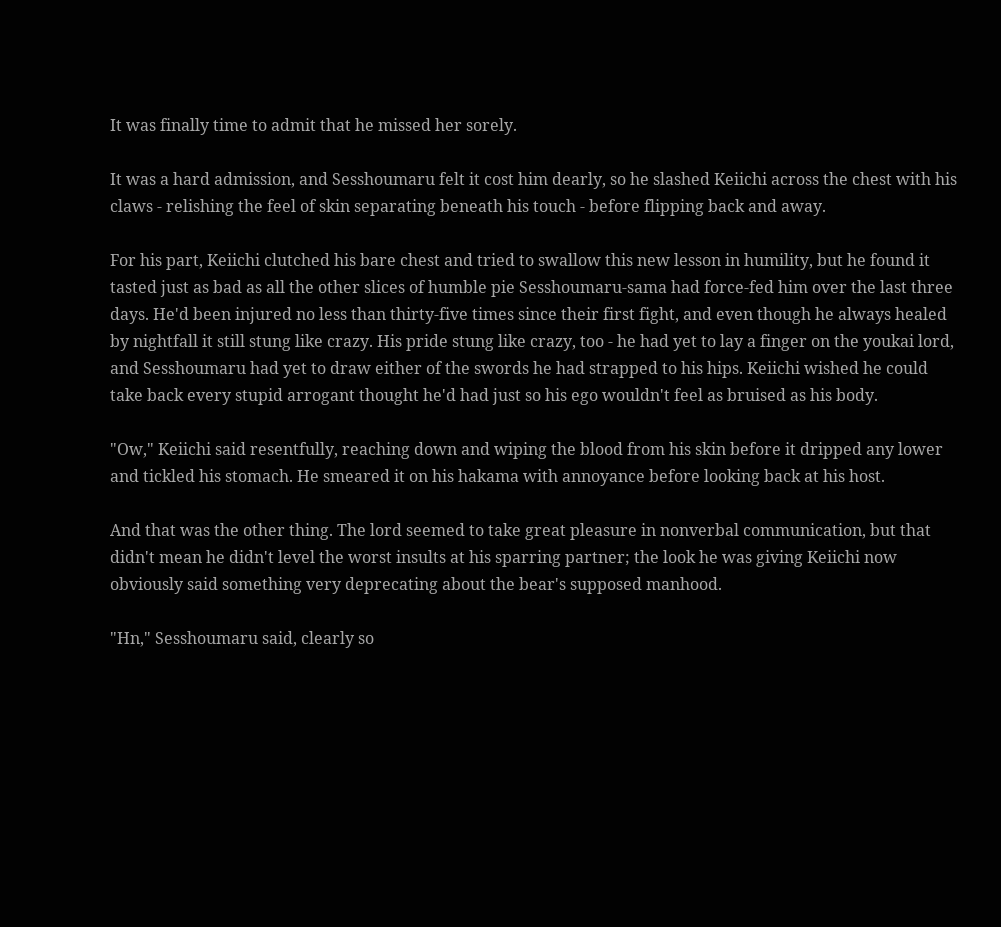It was finally time to admit that he missed her sorely.

It was a hard admission, and Sesshoumaru felt it cost him dearly, so he slashed Keiichi across the chest with his claws - relishing the feel of skin separating beneath his touch - before flipping back and away.

For his part, Keiichi clutched his bare chest and tried to swallow this new lesson in humility, but he found it tasted just as bad as all the other slices of humble pie Sesshoumaru-sama had force-fed him over the last three days. He'd been injured no less than thirty-five times since their first fight, and even though he always healed by nightfall it still stung like crazy. His pride stung like crazy, too - he had yet to lay a finger on the youkai lord, and Sesshoumaru had yet to draw either of the swords he had strapped to his hips. Keiichi wished he could take back every stupid arrogant thought he'd had just so his ego wouldn't feel as bruised as his body.

"Ow," Keiichi said resentfully, reaching down and wiping the blood from his skin before it dripped any lower and tickled his stomach. He smeared it on his hakama with annoyance before looking back at his host.

And that was the other thing. The lord seemed to take great pleasure in nonverbal communication, but that didn't mean he didn't level the worst insults at his sparring partner; the look he was giving Keiichi now obviously said something very deprecating about the bear's supposed manhood.

"Hn," Sesshoumaru said, clearly so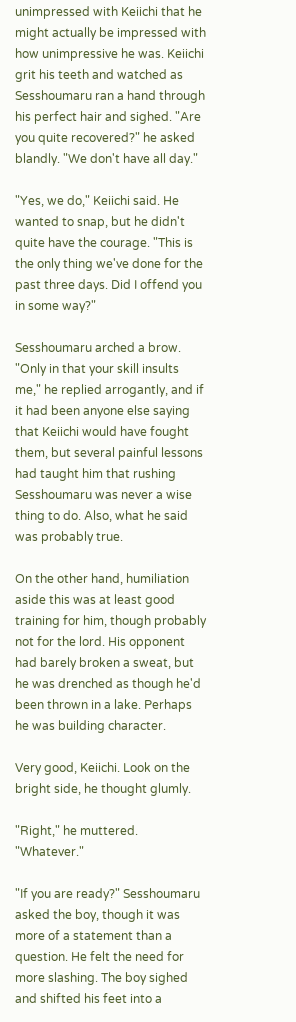unimpressed with Keiichi that he might actually be impressed with how unimpressive he was. Keiichi grit his teeth and watched as Sesshoumaru ran a hand through his perfect hair and sighed. "Are you quite recovered?" he asked blandly. "We don't have all day."

"Yes, we do," Keiichi said. He wanted to snap, but he didn't quite have the courage. "This is the only thing we've done for the past three days. Did I offend you in some way?"

Sesshoumaru arched a brow. "Only in that your skill insults me," he replied arrogantly, and if it had been anyone else saying that Keiichi would have fought them, but several painful lessons had taught him that rushing Sesshoumaru was never a wise thing to do. Also, what he said was probably true.

On the other hand, humiliation aside this was at least good training for him, though probably not for the lord. His opponent had barely broken a sweat, but he was drenched as though he'd been thrown in a lake. Perhaps he was building character.

Very good, Keiichi. Look on the bright side, he thought glumly.

"Right," he muttered. "Whatever."

"If you are ready?" Sesshoumaru asked the boy, though it was more of a statement than a question. He felt the need for more slashing. The boy sighed and shifted his feet into a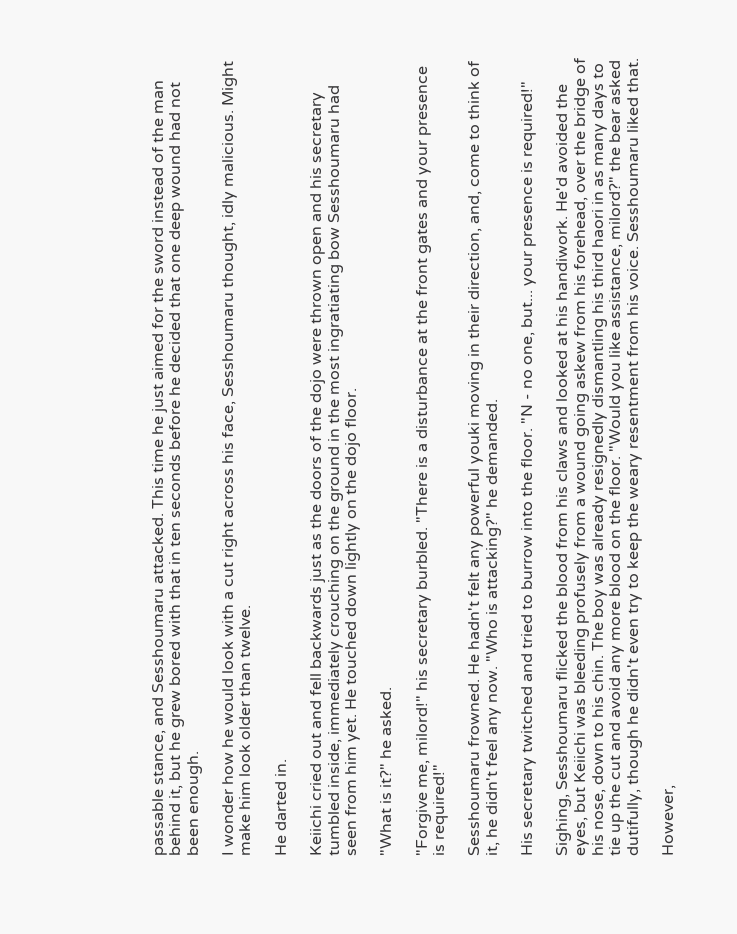passable stance, and Sesshoumaru attacked. This time he just aimed for the sword instead of the man behind it, but he grew bored with that in ten seconds before he decided that one deep wound had not been enough.

I wonder how he would look with a cut right across his face, Sesshoumaru thought, idly malicious. Might make him look older than twelve.

He darted in.

Keiichi cried out and fell backwards just as the doors of the dojo were thrown open and his secretary tumbled inside, immediately crouching on the ground in the most ingratiating bow Sesshoumaru had seen from him yet. He touched down lightly on the dojo floor.

"What is it?" he asked.

"Forgive me, milord!" his secretary burbled. "There is a disturbance at the front gates and your presence is required!"

Sesshoumaru frowned. He hadn't felt any powerful youki moving in their direction, and, come to think of it, he didn't feel any now. "Who is attacking?" he demanded.

His secretary twitched and tried to burrow into the floor. "N - no one, but... your presence is required!"

Sighing, Sesshoumaru flicked the blood from his claws and looked at his handiwork. He'd avoided the eyes, but Keiichi was bleeding profusely from a wound going askew from his forehead, over the bridge of his nose, down to his chin. The boy was already resignedly dismantling his third haori in as many days to tie up the cut and avoid any more blood on the floor. "Would you like assistance, milord?" the bear asked dutifully, though he didn't even try to keep the weary resentment from his voice. Sesshoumaru liked that.

However,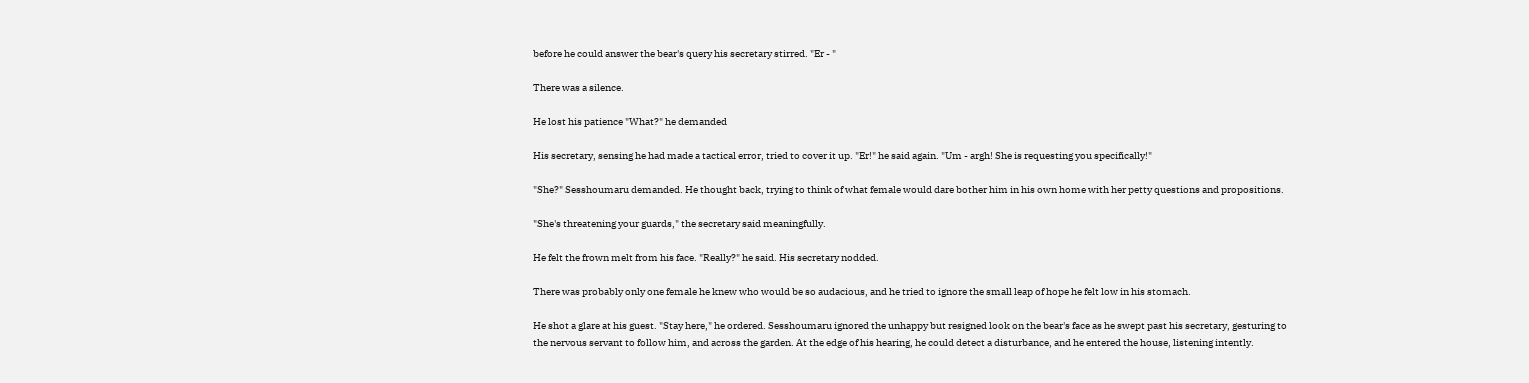before he could answer the bear's query his secretary stirred. "Er - "

There was a silence.

He lost his patience "What?" he demanded

His secretary, sensing he had made a tactical error, tried to cover it up. "Er!" he said again. "Um - argh! She is requesting you specifically!"

"She?" Sesshoumaru demanded. He thought back, trying to think of what female would dare bother him in his own home with her petty questions and propositions.

"She's threatening your guards," the secretary said meaningfully.

He felt the frown melt from his face. "Really?" he said. His secretary nodded.

There was probably only one female he knew who would be so audacious, and he tried to ignore the small leap of hope he felt low in his stomach.

He shot a glare at his guest. "Stay here," he ordered. Sesshoumaru ignored the unhappy but resigned look on the bear's face as he swept past his secretary, gesturing to the nervous servant to follow him, and across the garden. At the edge of his hearing, he could detect a disturbance, and he entered the house, listening intently.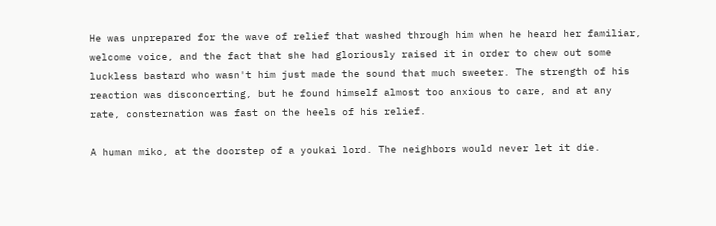He was unprepared for the wave of relief that washed through him when he heard her familiar, welcome voice, and the fact that she had gloriously raised it in order to chew out some luckless bastard who wasn't him just made the sound that much sweeter. The strength of his reaction was disconcerting, but he found himself almost too anxious to care, and at any rate, consternation was fast on the heels of his relief.

A human miko, at the doorstep of a youkai lord. The neighbors would never let it die.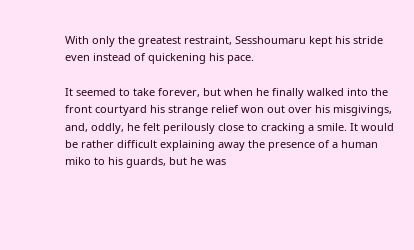With only the greatest restraint, Sesshoumaru kept his stride even instead of quickening his pace.

It seemed to take forever, but when he finally walked into the front courtyard his strange relief won out over his misgivings, and, oddly, he felt perilously close to cracking a smile. It would be rather difficult explaining away the presence of a human miko to his guards, but he was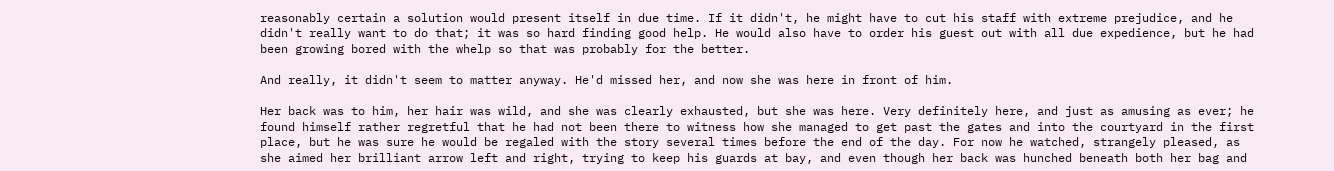reasonably certain a solution would present itself in due time. If it didn't, he might have to cut his staff with extreme prejudice, and he didn't really want to do that; it was so hard finding good help. He would also have to order his guest out with all due expedience, but he had been growing bored with the whelp so that was probably for the better.

And really, it didn't seem to matter anyway. He'd missed her, and now she was here in front of him.

Her back was to him, her hair was wild, and she was clearly exhausted, but she was here. Very definitely here, and just as amusing as ever; he found himself rather regretful that he had not been there to witness how she managed to get past the gates and into the courtyard in the first place, but he was sure he would be regaled with the story several times before the end of the day. For now he watched, strangely pleased, as she aimed her brilliant arrow left and right, trying to keep his guards at bay, and even though her back was hunched beneath both her bag and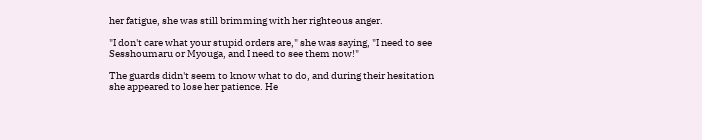her fatigue, she was still brimming with her righteous anger.

"I don't care what your stupid orders are," she was saying, "I need to see Sesshoumaru or Myouga, and I need to see them now!"

The guards didn't seem to know what to do, and during their hesitation she appeared to lose her patience. He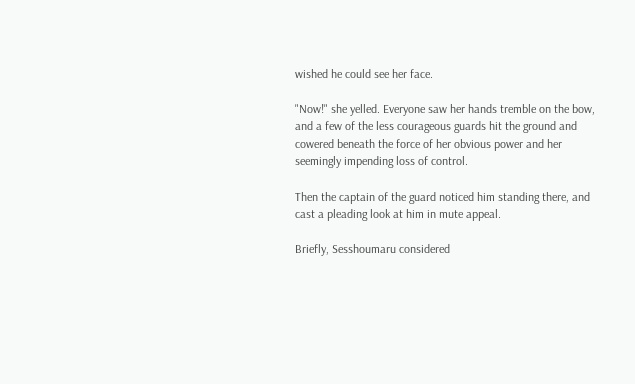wished he could see her face.

"Now!" she yelled. Everyone saw her hands tremble on the bow, and a few of the less courageous guards hit the ground and cowered beneath the force of her obvious power and her seemingly impending loss of control.

Then the captain of the guard noticed him standing there, and cast a pleading look at him in mute appeal.

Briefly, Sesshoumaru considered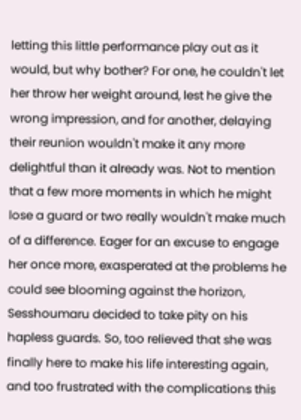letting this little performance play out as it would, but why bother? For one, he couldn't let her throw her weight around, lest he give the wrong impression, and for another, delaying their reunion wouldn't make it any more delightful than it already was. Not to mention that a few more moments in which he might lose a guard or two really wouldn't make much of a difference. Eager for an excuse to engage her once more, exasperated at the problems he could see blooming against the horizon, Sesshoumaru decided to take pity on his hapless guards. So, too relieved that she was finally here to make his life interesting again, and too frustrated with the complications this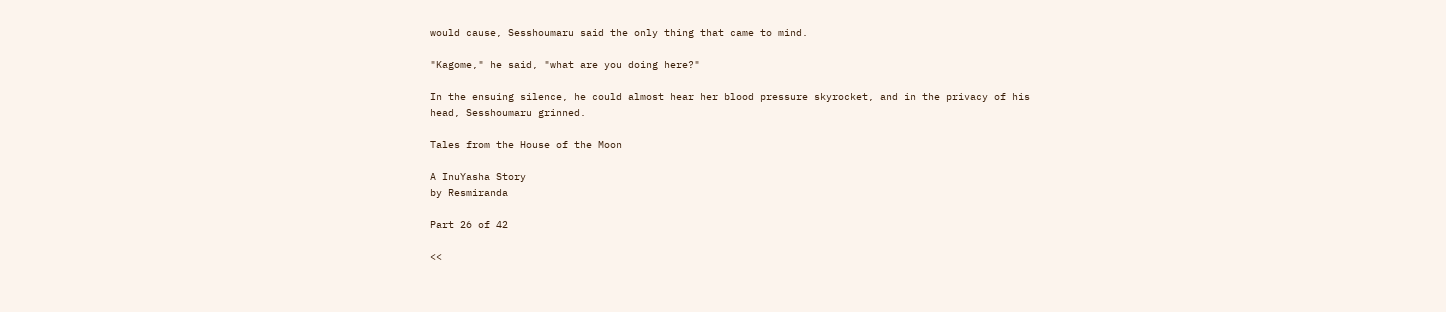would cause, Sesshoumaru said the only thing that came to mind.

"Kagome," he said, "what are you doing here?"

In the ensuing silence, he could almost hear her blood pressure skyrocket, and in the privacy of his head, Sesshoumaru grinned.

Tales from the House of the Moon

A InuYasha Story
by Resmiranda

Part 26 of 42

<<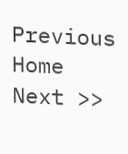Previous     Home     Next >>